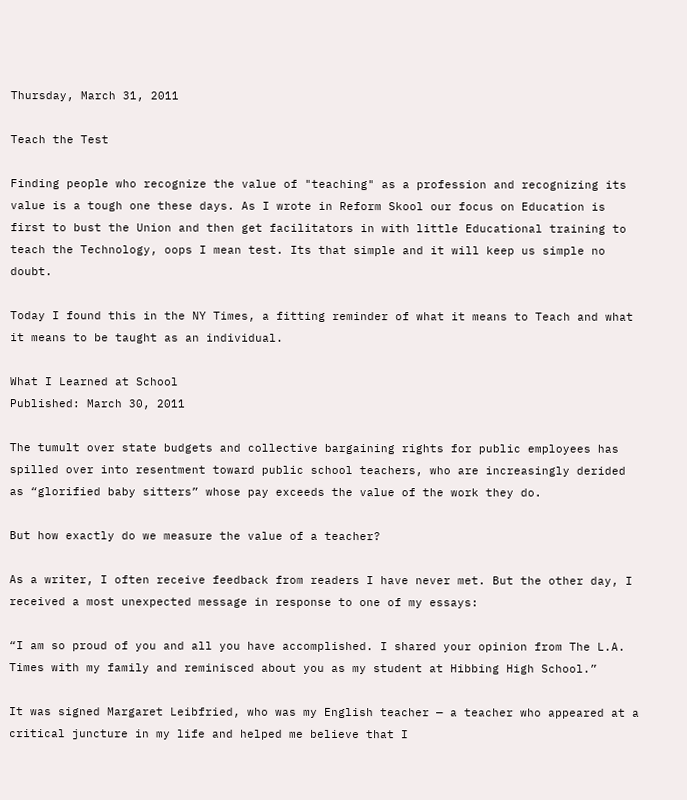Thursday, March 31, 2011

Teach the Test

Finding people who recognize the value of "teaching" as a profession and recognizing its value is a tough one these days. As I wrote in Reform Skool our focus on Education is first to bust the Union and then get facilitators in with little Educational training to teach the Technology, oops I mean test. Its that simple and it will keep us simple no doubt.

Today I found this in the NY Times, a fitting reminder of what it means to Teach and what it means to be taught as an individual.

What I Learned at School
Published: March 30, 2011

The tumult over state budgets and collective bargaining rights for public employees has spilled over into resentment toward public school teachers, who are increasingly derided as “glorified baby sitters” whose pay exceeds the value of the work they do.

But how exactly do we measure the value of a teacher?

As a writer, I often receive feedback from readers I have never met. But the other day, I received a most unexpected message in response to one of my essays:

“I am so proud of you and all you have accomplished. I shared your opinion from The L.A. Times with my family and reminisced about you as my student at Hibbing High School.”

It was signed Margaret Leibfried, who was my English teacher — a teacher who appeared at a critical juncture in my life and helped me believe that I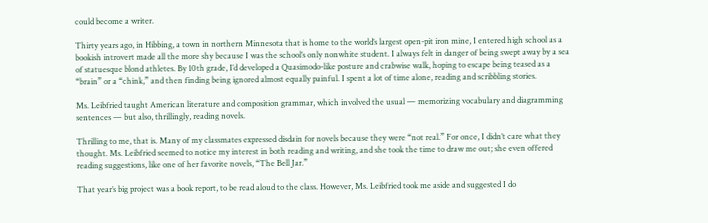could become a writer.

Thirty years ago, in Hibbing, a town in northern Minnesota that is home to the world’s largest open-pit iron mine, I entered high school as a bookish introvert made all the more shy because I was the school’s only nonwhite student. I always felt in danger of being swept away by a sea of statuesque blond athletes. By 10th grade, I’d developed a Quasimodo-like posture and crabwise walk, hoping to escape being teased as a “brain” or a “chink,” and then finding being ignored almost equally painful. I spent a lot of time alone, reading and scribbling stories.

Ms. Leibfried taught American literature and composition grammar, which involved the usual — memorizing vocabulary and diagramming sentences — but also, thrillingly, reading novels.

Thrilling to me, that is. Many of my classmates expressed disdain for novels because they were “not real.” For once, I didn’t care what they thought. Ms. Leibfried seemed to notice my interest in both reading and writing, and she took the time to draw me out; she even offered reading suggestions, like one of her favorite novels, “The Bell Jar.”

That year’s big project was a book report, to be read aloud to the class. However, Ms. Leibfried took me aside and suggested I do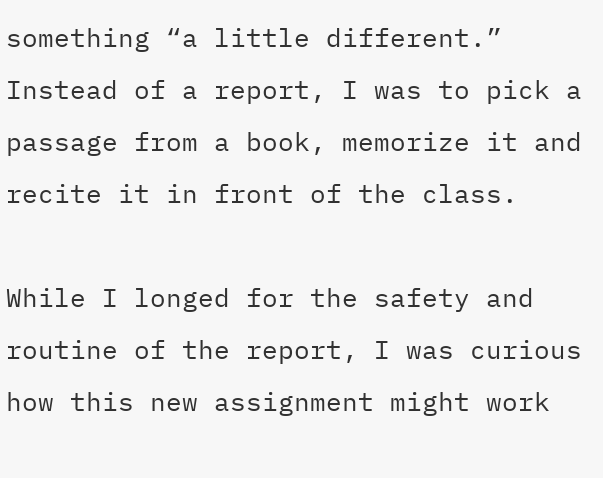something “a little different.” Instead of a report, I was to pick a passage from a book, memorize it and recite it in front of the class.

While I longed for the safety and routine of the report, I was curious how this new assignment might work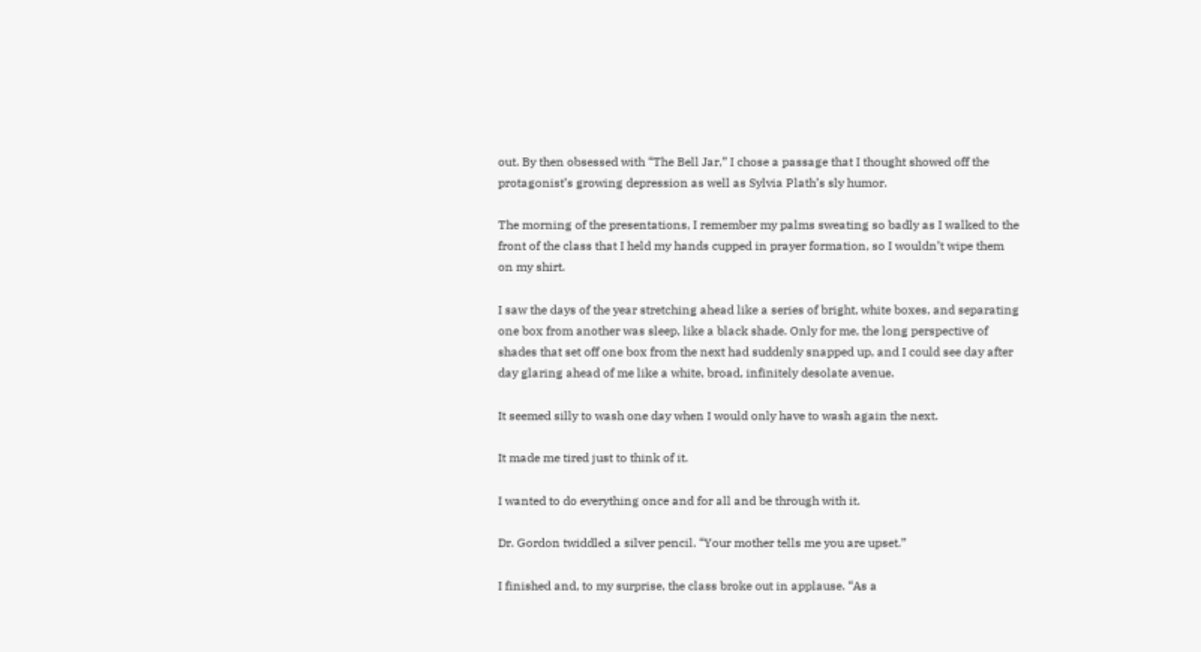out. By then obsessed with “The Bell Jar,” I chose a passage that I thought showed off the protagonist’s growing depression as well as Sylvia Plath’s sly humor.

The morning of the presentations, I remember my palms sweating so badly as I walked to the front of the class that I held my hands cupped in prayer formation, so I wouldn’t wipe them on my shirt.

I saw the days of the year stretching ahead like a series of bright, white boxes, and separating one box from another was sleep, like a black shade. Only for me, the long perspective of shades that set off one box from the next had suddenly snapped up, and I could see day after day glaring ahead of me like a white, broad, infinitely desolate avenue.

It seemed silly to wash one day when I would only have to wash again the next.

It made me tired just to think of it.

I wanted to do everything once and for all and be through with it.

Dr. Gordon twiddled a silver pencil. “Your mother tells me you are upset.”

I finished and, to my surprise, the class broke out in applause. “As a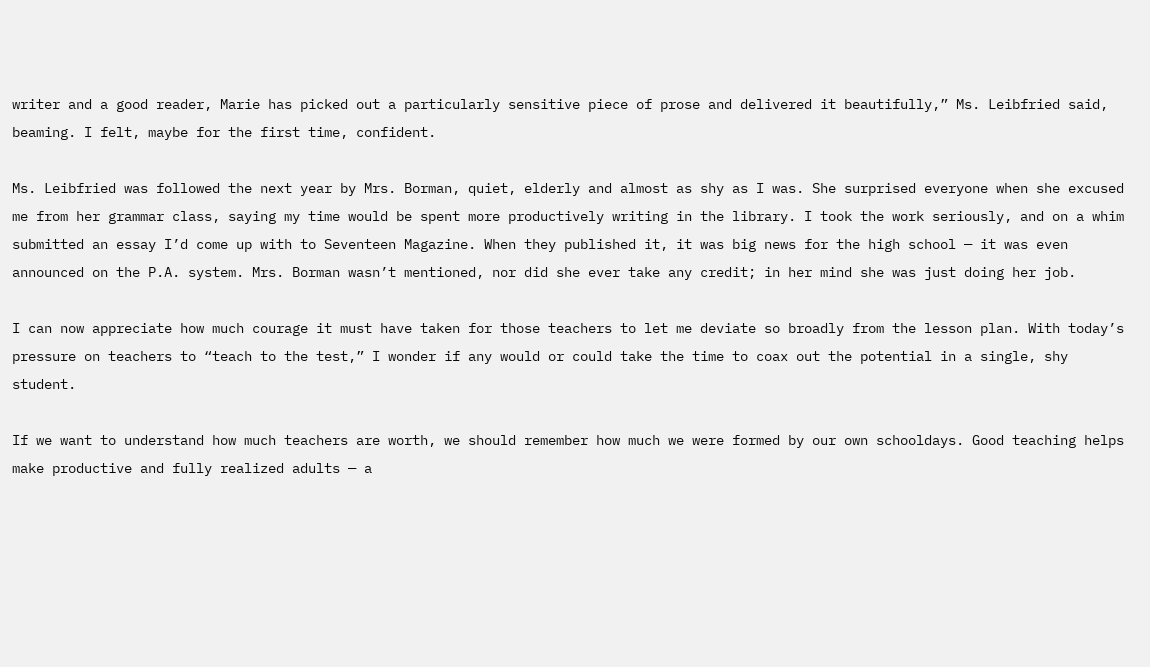writer and a good reader, Marie has picked out a particularly sensitive piece of prose and delivered it beautifully,” Ms. Leibfried said, beaming. I felt, maybe for the first time, confident.

Ms. Leibfried was followed the next year by Mrs. Borman, quiet, elderly and almost as shy as I was. She surprised everyone when she excused me from her grammar class, saying my time would be spent more productively writing in the library. I took the work seriously, and on a whim submitted an essay I’d come up with to Seventeen Magazine. When they published it, it was big news for the high school — it was even announced on the P.A. system. Mrs. Borman wasn’t mentioned, nor did she ever take any credit; in her mind she was just doing her job.

I can now appreciate how much courage it must have taken for those teachers to let me deviate so broadly from the lesson plan. With today’s pressure on teachers to “teach to the test,” I wonder if any would or could take the time to coax out the potential in a single, shy student.

If we want to understand how much teachers are worth, we should remember how much we were formed by our own schooldays. Good teaching helps make productive and fully realized adults — a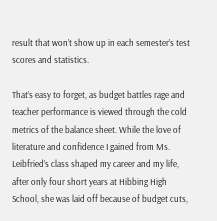result that won’t show up in each semester’s test scores and statistics.

That’s easy to forget, as budget battles rage and teacher performance is viewed through the cold metrics of the balance sheet. While the love of literature and confidence I gained from Ms. Leibfried’s class shaped my career and my life, after only four short years at Hibbing High School, she was laid off because of budget cuts,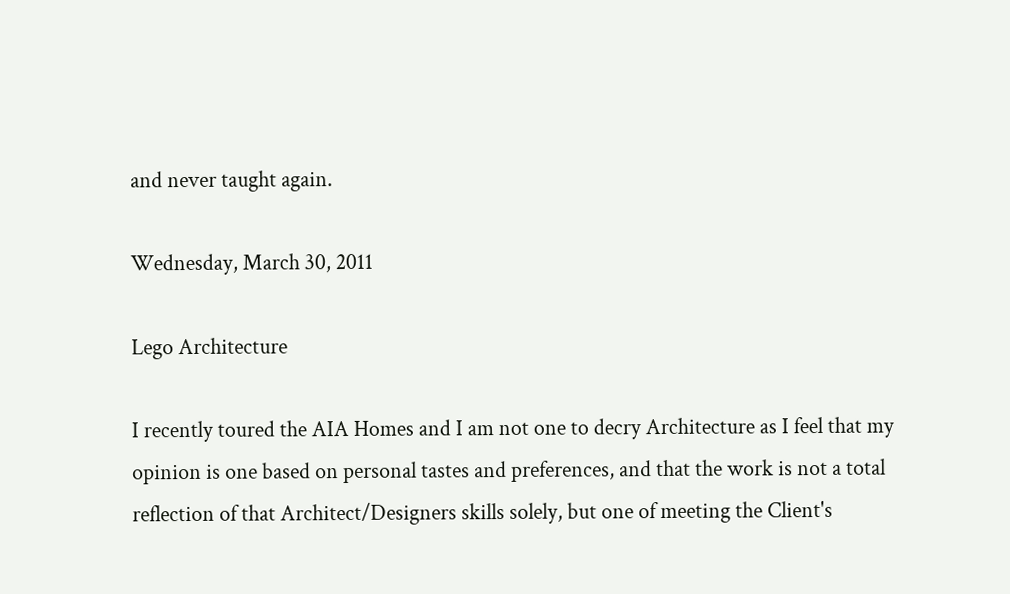and never taught again.

Wednesday, March 30, 2011

Lego Architecture

I recently toured the AIA Homes and I am not one to decry Architecture as I feel that my opinion is one based on personal tastes and preferences, and that the work is not a total reflection of that Architect/Designers skills solely, but one of meeting the Client's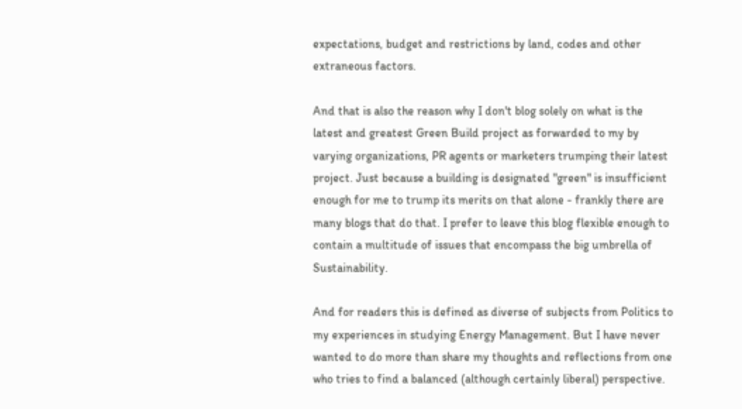expectations, budget and restrictions by land, codes and other extraneous factors.

And that is also the reason why I don't blog solely on what is the latest and greatest Green Build project as forwarded to my by varying organizations, PR agents or marketers trumping their latest project. Just because a building is designated "green" is insufficient enough for me to trump its merits on that alone - frankly there are many blogs that do that. I prefer to leave this blog flexible enough to contain a multitude of issues that encompass the big umbrella of Sustainability.

And for readers this is defined as diverse of subjects from Politics to my experiences in studying Energy Management. But I have never wanted to do more than share my thoughts and reflections from one who tries to find a balanced (although certainly liberal) perspective.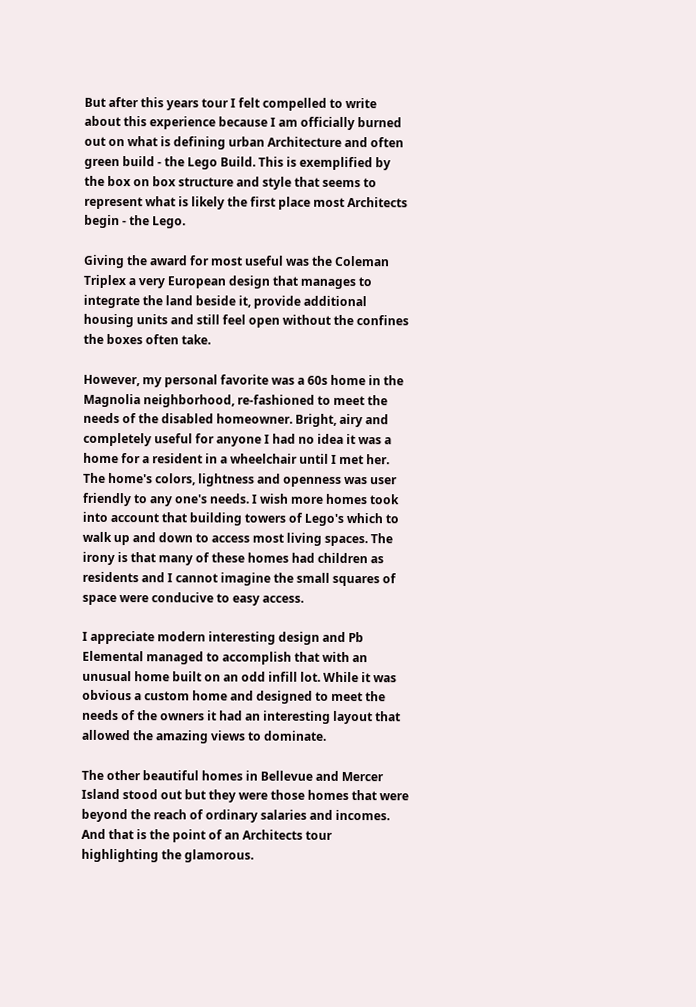But after this years tour I felt compelled to write about this experience because I am officially burned out on what is defining urban Architecture and often green build - the Lego Build. This is exemplified by the box on box structure and style that seems to represent what is likely the first place most Architects begin - the Lego.

Giving the award for most useful was the Coleman Triplex a very European design that manages to integrate the land beside it, provide additional housing units and still feel open without the confines the boxes often take.

However, my personal favorite was a 60s home in the Magnolia neighborhood, re-fashioned to meet the needs of the disabled homeowner. Bright, airy and completely useful for anyone I had no idea it was a home for a resident in a wheelchair until I met her. The home's colors, lightness and openness was user friendly to any one's needs. I wish more homes took into account that building towers of Lego's which to walk up and down to access most living spaces. The irony is that many of these homes had children as residents and I cannot imagine the small squares of space were conducive to easy access.

I appreciate modern interesting design and Pb Elemental managed to accomplish that with an unusual home built on an odd infill lot. While it was obvious a custom home and designed to meet the needs of the owners it had an interesting layout that allowed the amazing views to dominate.

The other beautiful homes in Bellevue and Mercer Island stood out but they were those homes that were beyond the reach of ordinary salaries and incomes. And that is the point of an Architects tour highlighting the glamorous.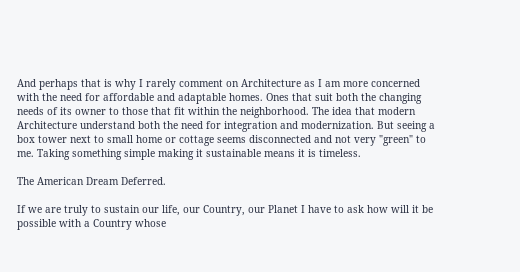And perhaps that is why I rarely comment on Architecture as I am more concerned with the need for affordable and adaptable homes. Ones that suit both the changing needs of its owner to those that fit within the neighborhood. The idea that modern Architecture understand both the need for integration and modernization. But seeing a box tower next to small home or cottage seems disconnected and not very "green" to me. Taking something simple making it sustainable means it is timeless.

The American Dream Deferred.

If we are truly to sustain our life, our Country, our Planet I have to ask how will it be possible with a Country whose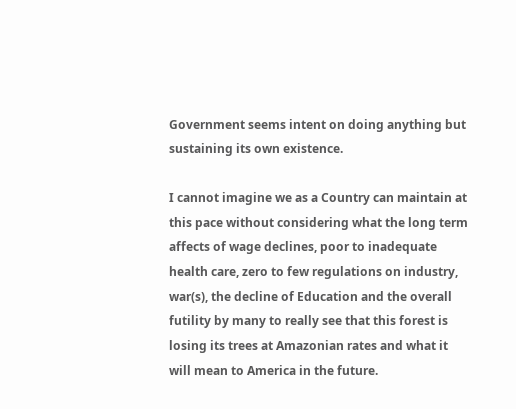Government seems intent on doing anything but sustaining its own existence.

I cannot imagine we as a Country can maintain at this pace without considering what the long term affects of wage declines, poor to inadequate health care, zero to few regulations on industry, war(s), the decline of Education and the overall futility by many to really see that this forest is losing its trees at Amazonian rates and what it will mean to America in the future.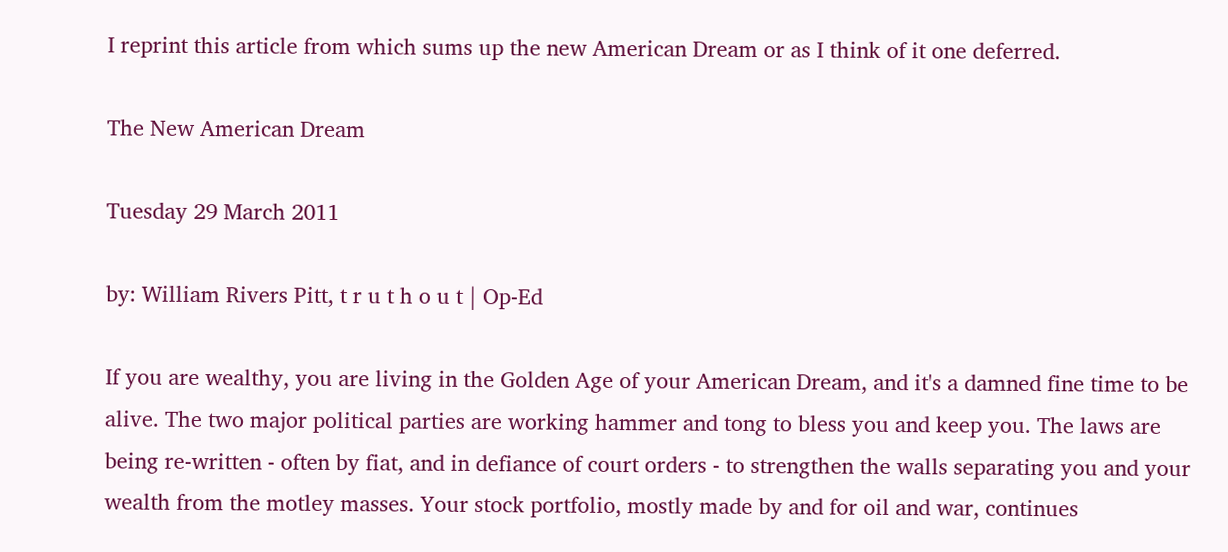I reprint this article from which sums up the new American Dream or as I think of it one deferred.

The New American Dream

Tuesday 29 March 2011

by: William Rivers Pitt, t r u t h o u t | Op-Ed

If you are wealthy, you are living in the Golden Age of your American Dream, and it's a damned fine time to be alive. The two major political parties are working hammer and tong to bless you and keep you. The laws are being re-written - often by fiat, and in defiance of court orders - to strengthen the walls separating you and your wealth from the motley masses. Your stock portfolio, mostly made by and for oil and war, continues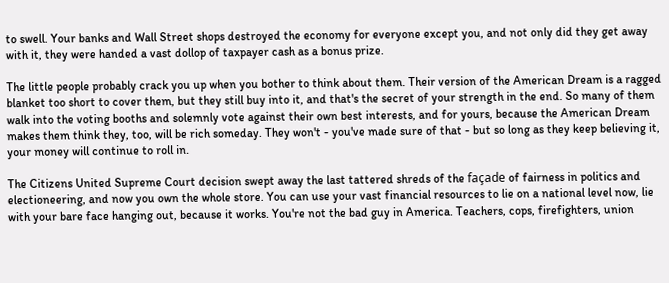to swell. Your banks and Wall Street shops destroyed the economy for everyone except you, and not only did they get away with it, they were handed a vast dollop of taxpayer cash as a bonus prize.

The little people probably crack you up when you bother to think about them. Their version of the American Dream is a ragged blanket too short to cover them, but they still buy into it, and that's the secret of your strength in the end. So many of them walk into the voting booths and solemnly vote against their own best interests, and for yours, because the American Dream makes them think they, too, will be rich someday. They won't - you've made sure of that - but so long as they keep believing it, your money will continue to roll in.

The Citizens United Supreme Court decision swept away the last tattered shreds of the façade of fairness in politics and electioneering, and now you own the whole store. You can use your vast financial resources to lie on a national level now, lie with your bare face hanging out, because it works. You're not the bad guy in America. Teachers, cops, firefighters, union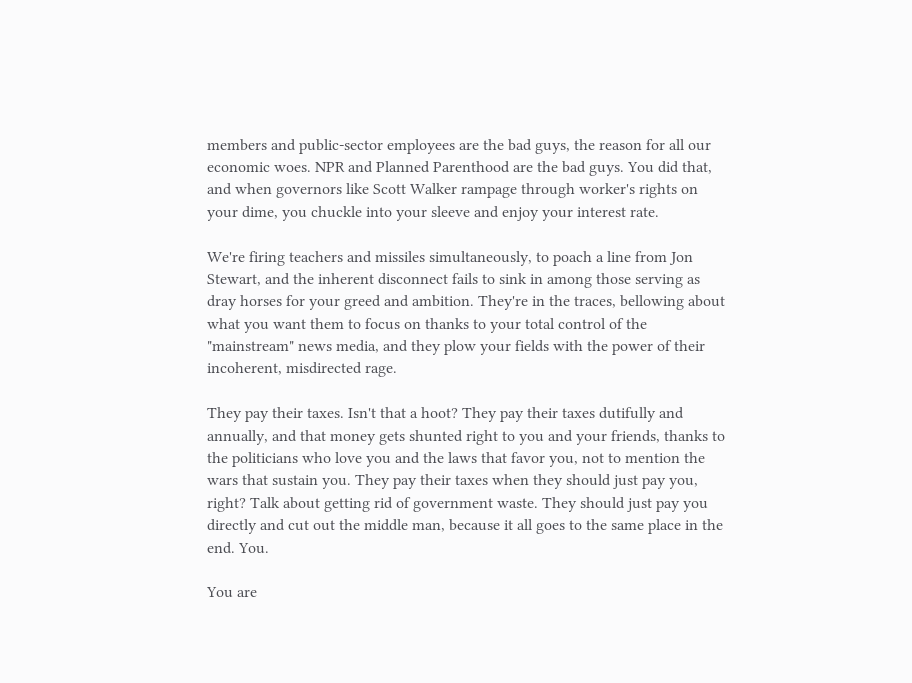members and public-sector employees are the bad guys, the reason for all our economic woes. NPR and Planned Parenthood are the bad guys. You did that, and when governors like Scott Walker rampage through worker's rights on your dime, you chuckle into your sleeve and enjoy your interest rate.

We're firing teachers and missiles simultaneously, to poach a line from Jon Stewart, and the inherent disconnect fails to sink in among those serving as dray horses for your greed and ambition. They're in the traces, bellowing about what you want them to focus on thanks to your total control of the "mainstream" news media, and they plow your fields with the power of their incoherent, misdirected rage.

They pay their taxes. Isn't that a hoot? They pay their taxes dutifully and annually, and that money gets shunted right to you and your friends, thanks to the politicians who love you and the laws that favor you, not to mention the wars that sustain you. They pay their taxes when they should just pay you, right? Talk about getting rid of government waste. They should just pay you directly and cut out the middle man, because it all goes to the same place in the end. You.

You are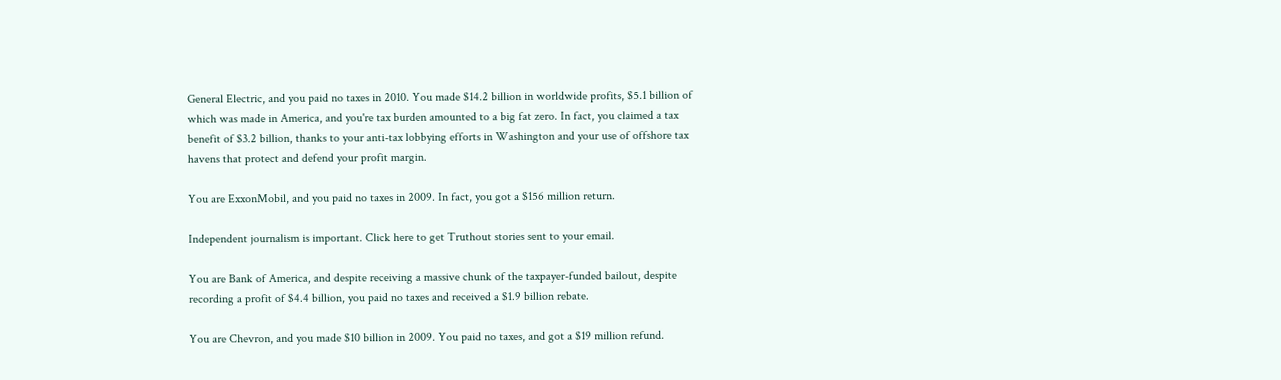General Electric, and you paid no taxes in 2010. You made $14.2 billion in worldwide profits, $5.1 billion of which was made in America, and you're tax burden amounted to a big fat zero. In fact, you claimed a tax benefit of $3.2 billion, thanks to your anti-tax lobbying efforts in Washington and your use of offshore tax havens that protect and defend your profit margin.

You are ExxonMobil, and you paid no taxes in 2009. In fact, you got a $156 million return.

Independent journalism is important. Click here to get Truthout stories sent to your email.

You are Bank of America, and despite receiving a massive chunk of the taxpayer-funded bailout, despite recording a profit of $4.4 billion, you paid no taxes and received a $1.9 billion rebate.

You are Chevron, and you made $10 billion in 2009. You paid no taxes, and got a $19 million refund.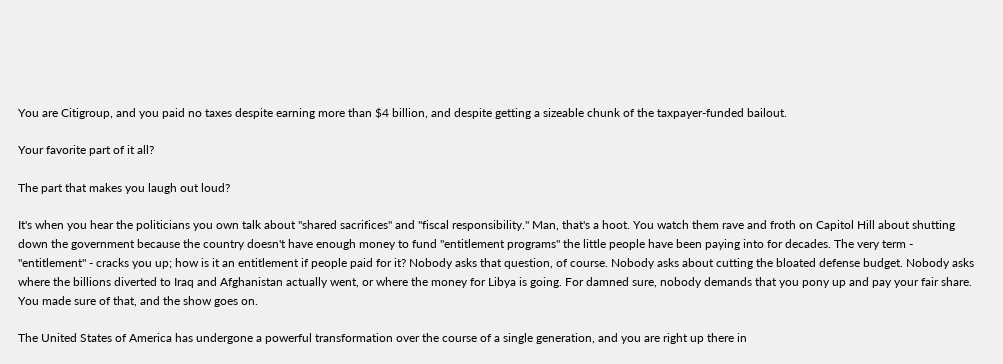You are Citigroup, and you paid no taxes despite earning more than $4 billion, and despite getting a sizeable chunk of the taxpayer-funded bailout.

Your favorite part of it all?

The part that makes you laugh out loud?

It's when you hear the politicians you own talk about "shared sacrifices" and "fiscal responsibility." Man, that's a hoot. You watch them rave and froth on Capitol Hill about shutting down the government because the country doesn't have enough money to fund "entitlement programs" the little people have been paying into for decades. The very term - "entitlement" - cracks you up; how is it an entitlement if people paid for it? Nobody asks that question, of course. Nobody asks about cutting the bloated defense budget. Nobody asks where the billions diverted to Iraq and Afghanistan actually went, or where the money for Libya is going. For damned sure, nobody demands that you pony up and pay your fair share. You made sure of that, and the show goes on.

The United States of America has undergone a powerful transformation over the course of a single generation, and you are right up there in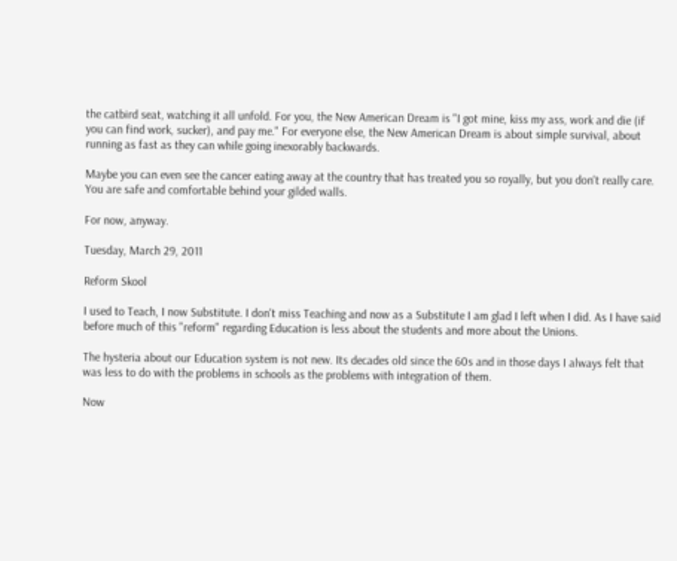the catbird seat, watching it all unfold. For you, the New American Dream is "I got mine, kiss my ass, work and die (if you can find work, sucker), and pay me." For everyone else, the New American Dream is about simple survival, about running as fast as they can while going inexorably backwards.

Maybe you can even see the cancer eating away at the country that has treated you so royally, but you don't really care. You are safe and comfortable behind your gilded walls.

For now, anyway.

Tuesday, March 29, 2011

Reform Skool

I used to Teach, I now Substitute. I don't miss Teaching and now as a Substitute I am glad I left when I did. As I have said before much of this "reform" regarding Education is less about the students and more about the Unions.

The hysteria about our Education system is not new. Its decades old since the 60s and in those days I always felt that was less to do with the problems in schools as the problems with integration of them.

Now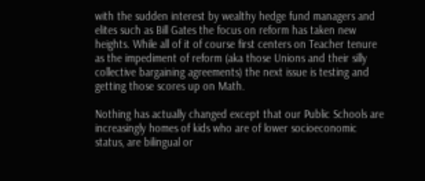with the sudden interest by wealthy hedge fund managers and elites such as Bill Gates the focus on reform has taken new heights. While all of it of course first centers on Teacher tenure as the impediment of reform (aka those Unions and their silly collective bargaining agreements) the next issue is testing and getting those scores up on Math.

Nothing has actually changed except that our Public Schools are increasingly homes of kids who are of lower socioeconomic status, are bilingual or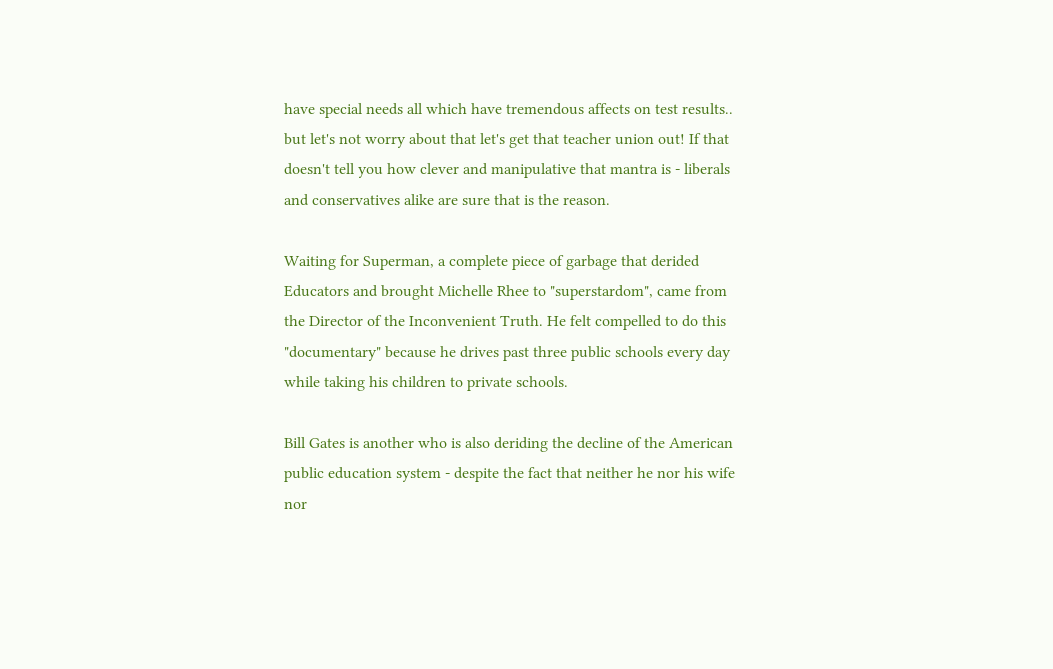have special needs all which have tremendous affects on test results.. but let's not worry about that let's get that teacher union out! If that doesn't tell you how clever and manipulative that mantra is - liberals and conservatives alike are sure that is the reason.

Waiting for Superman, a complete piece of garbage that derided Educators and brought Michelle Rhee to "superstardom", came from the Director of the Inconvenient Truth. He felt compelled to do this "documentary" because he drives past three public schools every day while taking his children to private schools.

Bill Gates is another who is also deriding the decline of the American public education system - despite the fact that neither he nor his wife nor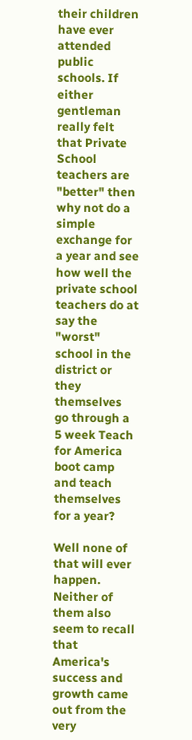their children have ever attended public schools. If either gentleman really felt that Private School teachers are "better" then why not do a simple exchange for a year and see how well the private school teachers do at say the "worst" school in the district or they themselves go through a 5 week Teach for America boot camp and teach themselves for a year?

Well none of that will ever happen. Neither of them also seem to recall that America's success and growth came out from the very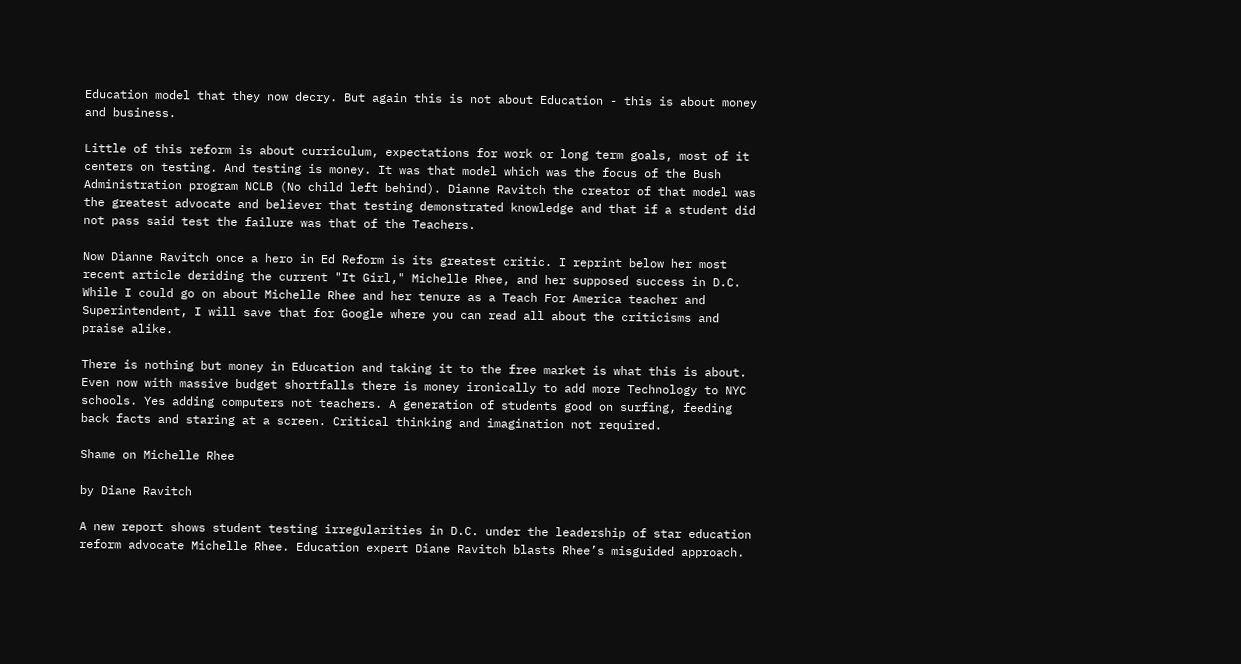Education model that they now decry. But again this is not about Education - this is about money and business.

Little of this reform is about curriculum, expectations for work or long term goals, most of it centers on testing. And testing is money. It was that model which was the focus of the Bush Administration program NCLB (No child left behind). Dianne Ravitch the creator of that model was the greatest advocate and believer that testing demonstrated knowledge and that if a student did not pass said test the failure was that of the Teachers.

Now Dianne Ravitch once a hero in Ed Reform is its greatest critic. I reprint below her most recent article deriding the current "It Girl," Michelle Rhee, and her supposed success in D.C. While I could go on about Michelle Rhee and her tenure as a Teach For America teacher and Superintendent, I will save that for Google where you can read all about the criticisms and praise alike.

There is nothing but money in Education and taking it to the free market is what this is about. Even now with massive budget shortfalls there is money ironically to add more Technology to NYC schools. Yes adding computers not teachers. A generation of students good on surfing, feeding back facts and staring at a screen. Critical thinking and imagination not required.

Shame on Michelle Rhee

by Diane Ravitch

A new report shows student testing irregularities in D.C. under the leadership of star education reform advocate Michelle Rhee. Education expert Diane Ravitch blasts Rhee’s misguided approach.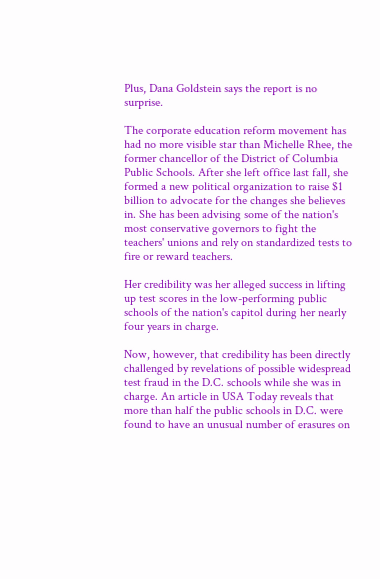Plus, Dana Goldstein says the report is no surprise.

The corporate education reform movement has had no more visible star than Michelle Rhee, the former chancellor of the District of Columbia Public Schools. After she left office last fall, she formed a new political organization to raise $1 billion to advocate for the changes she believes in. She has been advising some of the nation's most conservative governors to fight the teachers' unions and rely on standardized tests to fire or reward teachers.

Her credibility was her alleged success in lifting up test scores in the low-performing public schools of the nation's capitol during her nearly four years in charge.

Now, however, that credibility has been directly challenged by revelations of possible widespread test fraud in the D.C. schools while she was in charge. An article in USA Today reveals that more than half the public schools in D.C. were found to have an unusual number of erasures on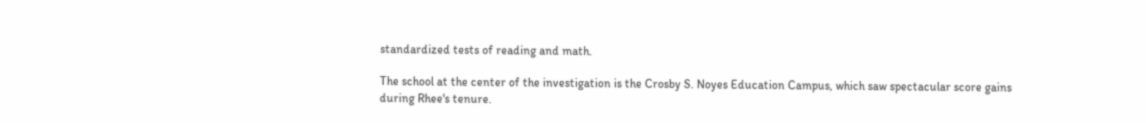standardized tests of reading and math.

The school at the center of the investigation is the Crosby S. Noyes Education Campus, which saw spectacular score gains during Rhee's tenure.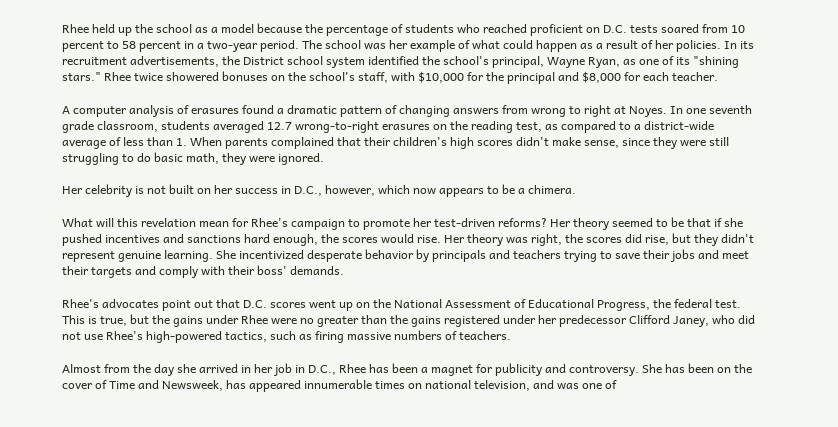Rhee held up the school as a model because the percentage of students who reached proficient on D.C. tests soared from 10 percent to 58 percent in a two-year period. The school was her example of what could happen as a result of her policies. In its recruitment advertisements, the District school system identified the school's principal, Wayne Ryan, as one of its "shining stars." Rhee twice showered bonuses on the school's staff, with $10,000 for the principal and $8,000 for each teacher.

A computer analysis of erasures found a dramatic pattern of changing answers from wrong to right at Noyes. In one seventh grade classroom, students averaged 12.7 wrong-to-right erasures on the reading test, as compared to a district-wide average of less than 1. When parents complained that their children's high scores didn't make sense, since they were still struggling to do basic math, they were ignored.

Her celebrity is not built on her success in D.C., however, which now appears to be a chimera.

What will this revelation mean for Rhee's campaign to promote her test-driven reforms? Her theory seemed to be that if she pushed incentives and sanctions hard enough, the scores would rise. Her theory was right, the scores did rise, but they didn't represent genuine learning. She incentivized desperate behavior by principals and teachers trying to save their jobs and meet their targets and comply with their boss' demands.

Rhee's advocates point out that D.C. scores went up on the National Assessment of Educational Progress, the federal test. This is true, but the gains under Rhee were no greater than the gains registered under her predecessor Clifford Janey, who did not use Rhee's high-powered tactics, such as firing massive numbers of teachers.

Almost from the day she arrived in her job in D.C., Rhee has been a magnet for publicity and controversy. She has been on the cover of Time and Newsweek, has appeared innumerable times on national television, and was one of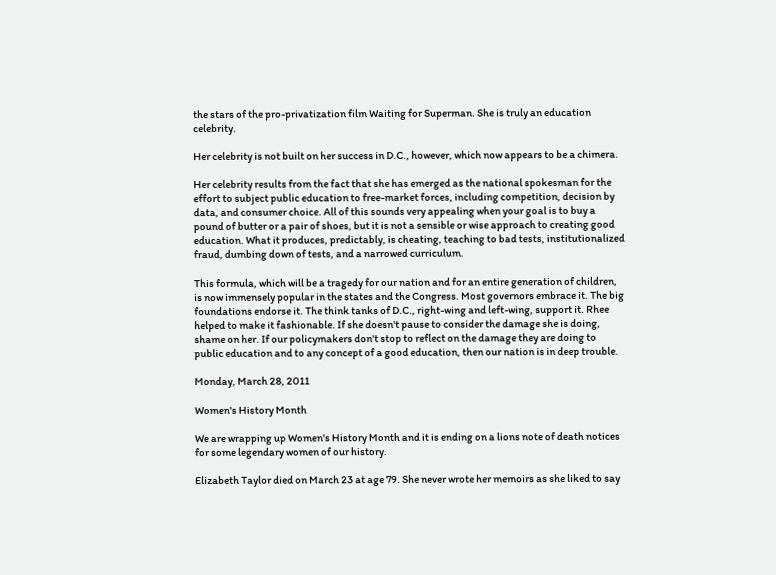the stars of the pro-privatization film Waiting for Superman. She is truly an education celebrity.

Her celebrity is not built on her success in D.C., however, which now appears to be a chimera.

Her celebrity results from the fact that she has emerged as the national spokesman for the effort to subject public education to free-market forces, including competition, decision by data, and consumer choice. All of this sounds very appealing when your goal is to buy a pound of butter or a pair of shoes, but it is not a sensible or wise approach to creating good education. What it produces, predictably, is cheating, teaching to bad tests, institutionalized fraud, dumbing down of tests, and a narrowed curriculum.

This formula, which will be a tragedy for our nation and for an entire generation of children, is now immensely popular in the states and the Congress. Most governors embrace it. The big foundations endorse it. The think tanks of D.C., right-wing and left-wing, support it. Rhee helped to make it fashionable. If she doesn't pause to consider the damage she is doing, shame on her. If our policymakers don't stop to reflect on the damage they are doing to public education and to any concept of a good education, then our nation is in deep trouble.

Monday, March 28, 2011

Women's History Month

We are wrapping up Women's History Month and it is ending on a lions note of death notices for some legendary women of our history.

Elizabeth Taylor died on March 23 at age 79. She never wrote her memoirs as she liked to say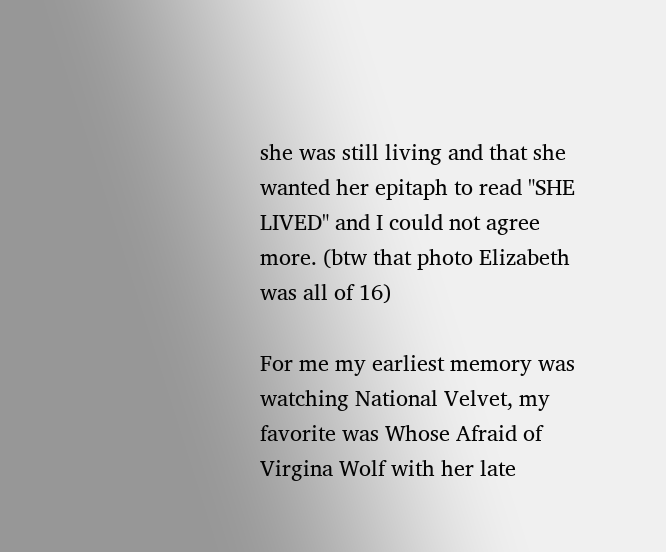she was still living and that she wanted her epitaph to read "SHE LIVED" and I could not agree more. (btw that photo Elizabeth was all of 16)

For me my earliest memory was watching National Velvet, my favorite was Whose Afraid of Virgina Wolf with her late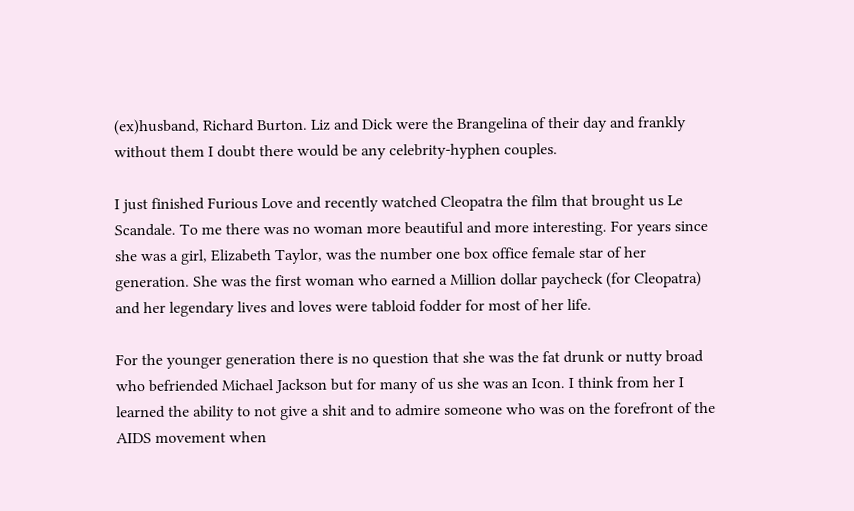(ex)husband, Richard Burton. Liz and Dick were the Brangelina of their day and frankly without them I doubt there would be any celebrity-hyphen couples.

I just finished Furious Love and recently watched Cleopatra the film that brought us Le Scandale. To me there was no woman more beautiful and more interesting. For years since she was a girl, Elizabeth Taylor, was the number one box office female star of her generation. She was the first woman who earned a Million dollar paycheck (for Cleopatra) and her legendary lives and loves were tabloid fodder for most of her life.

For the younger generation there is no question that she was the fat drunk or nutty broad who befriended Michael Jackson but for many of us she was an Icon. I think from her I learned the ability to not give a shit and to admire someone who was on the forefront of the AIDS movement when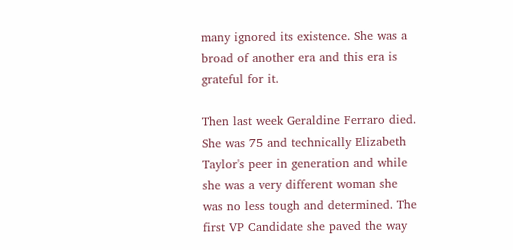many ignored its existence. She was a broad of another era and this era is grateful for it.

Then last week Geraldine Ferraro died. She was 75 and technically Elizabeth Taylor's peer in generation and while she was a very different woman she was no less tough and determined. The first VP Candidate she paved the way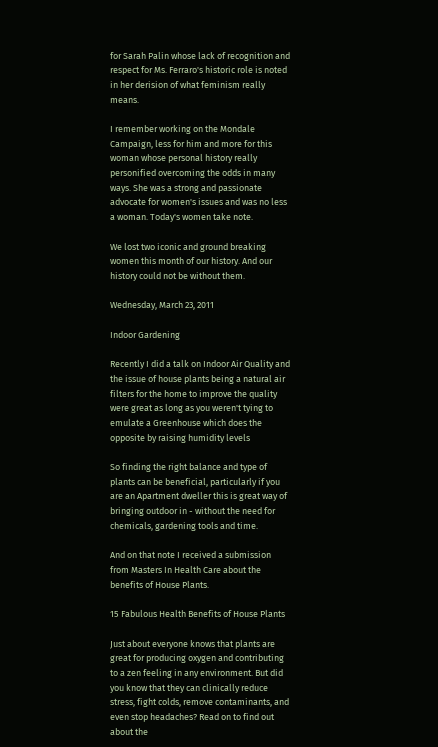for Sarah Palin whose lack of recognition and respect for Ms. Ferraro's historic role is noted in her derision of what feminism really means.

I remember working on the Mondale Campaign, less for him and more for this woman whose personal history really personified overcoming the odds in many ways. She was a strong and passionate advocate for women's issues and was no less a woman. Today's women take note.

We lost two iconic and ground breaking women this month of our history. And our history could not be without them.

Wednesday, March 23, 2011

Indoor Gardening

Recently I did a talk on Indoor Air Quality and the issue of house plants being a natural air filters for the home to improve the quality were great as long as you weren't tying to emulate a Greenhouse which does the opposite by raising humidity levels

So finding the right balance and type of plants can be beneficial, particularly if you are an Apartment dweller this is great way of bringing outdoor in - without the need for chemicals, gardening tools and time.

And on that note I received a submission from Masters In Health Care about the benefits of House Plants.

15 Fabulous Health Benefits of House Plants

Just about everyone knows that plants are great for producing oxygen and contributing to a zen feeling in any environment. But did you know that they can clinically reduce stress, fight colds, remove contaminants, and even stop headaches? Read on to find out about the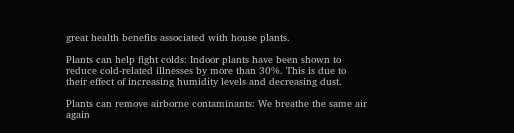great health benefits associated with house plants.

Plants can help fight colds: Indoor plants have been shown to reduce cold-related illnesses by more than 30%. This is due to their effect of increasing humidity levels and decreasing dust.

Plants can remove airborne contaminants: We breathe the same air again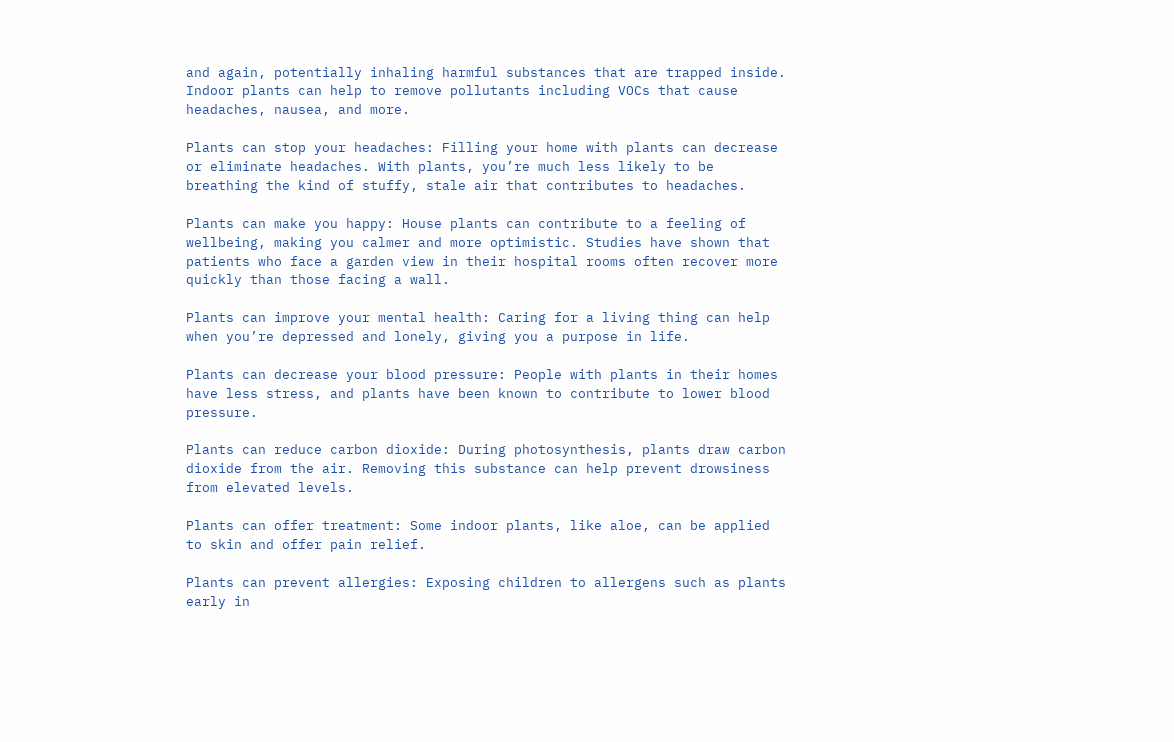and again, potentially inhaling harmful substances that are trapped inside. Indoor plants can help to remove pollutants including VOCs that cause headaches, nausea, and more.

Plants can stop your headaches: Filling your home with plants can decrease or eliminate headaches. With plants, you’re much less likely to be breathing the kind of stuffy, stale air that contributes to headaches.

Plants can make you happy: House plants can contribute to a feeling of wellbeing, making you calmer and more optimistic. Studies have shown that patients who face a garden view in their hospital rooms often recover more quickly than those facing a wall.

Plants can improve your mental health: Caring for a living thing can help when you’re depressed and lonely, giving you a purpose in life.

Plants can decrease your blood pressure: People with plants in their homes have less stress, and plants have been known to contribute to lower blood pressure.

Plants can reduce carbon dioxide: During photosynthesis, plants draw carbon dioxide from the air. Removing this substance can help prevent drowsiness from elevated levels.

Plants can offer treatment: Some indoor plants, like aloe, can be applied to skin and offer pain relief.

Plants can prevent allergies: Exposing children to allergens such as plants early in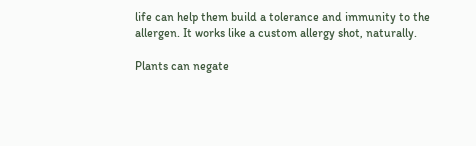life can help them build a tolerance and immunity to the allergen. It works like a custom allergy shot, naturally.

Plants can negate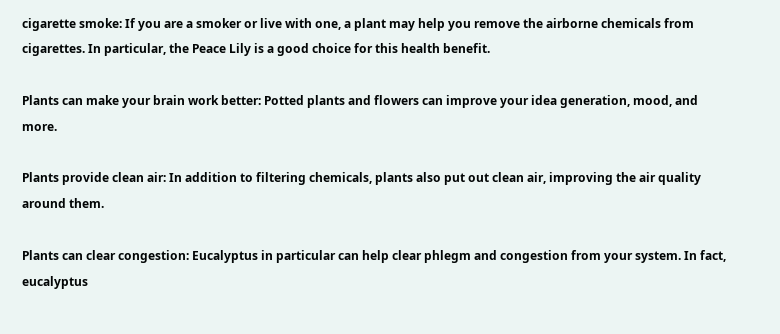cigarette smoke: If you are a smoker or live with one, a plant may help you remove the airborne chemicals from cigarettes. In particular, the Peace Lily is a good choice for this health benefit.

Plants can make your brain work better: Potted plants and flowers can improve your idea generation, mood, and more.

Plants provide clean air: In addition to filtering chemicals, plants also put out clean air, improving the air quality around them.

Plants can clear congestion: Eucalyptus in particular can help clear phlegm and congestion from your system. In fact, eucalyptus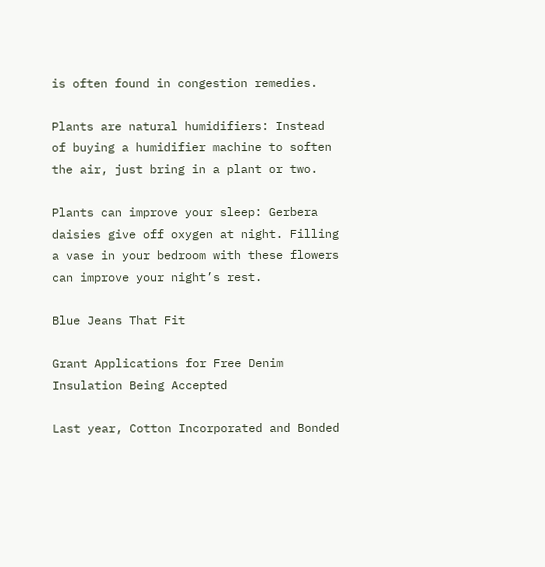is often found in congestion remedies.

Plants are natural humidifiers: Instead of buying a humidifier machine to soften the air, just bring in a plant or two.

Plants can improve your sleep: Gerbera daisies give off oxygen at night. Filling a vase in your bedroom with these flowers can improve your night’s rest.

Blue Jeans That Fit

Grant Applications for Free Denim Insulation Being Accepted

Last year, Cotton Incorporated and Bonded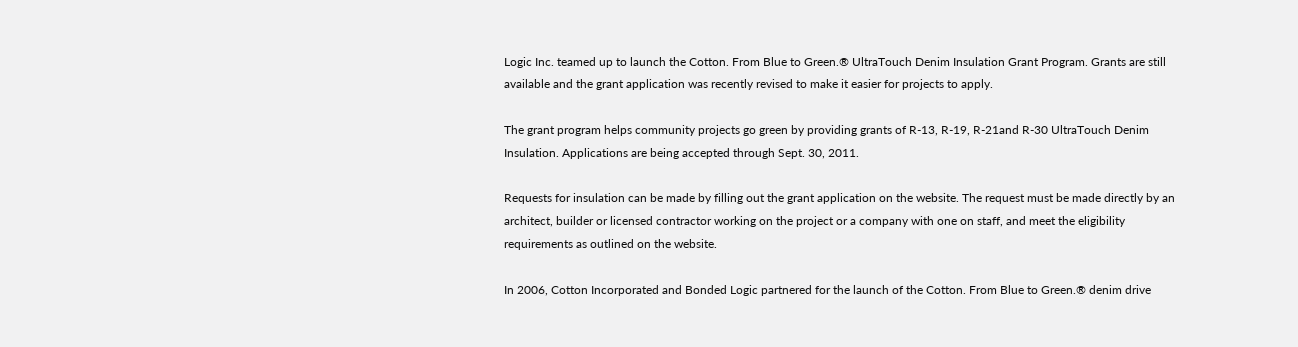Logic Inc. teamed up to launch the Cotton. From Blue to Green.® UltraTouch Denim Insulation Grant Program. Grants are still available and the grant application was recently revised to make it easier for projects to apply.

The grant program helps community projects go green by providing grants of R-13, R-19, R-21and R-30 UltraTouch Denim Insulation. Applications are being accepted through Sept. 30, 2011.

Requests for insulation can be made by filling out the grant application on the website. The request must be made directly by an architect, builder or licensed contractor working on the project or a company with one on staff, and meet the eligibility requirements as outlined on the website.

In 2006, Cotton Incorporated and Bonded Logic partnered for the launch of the Cotton. From Blue to Green.® denim drive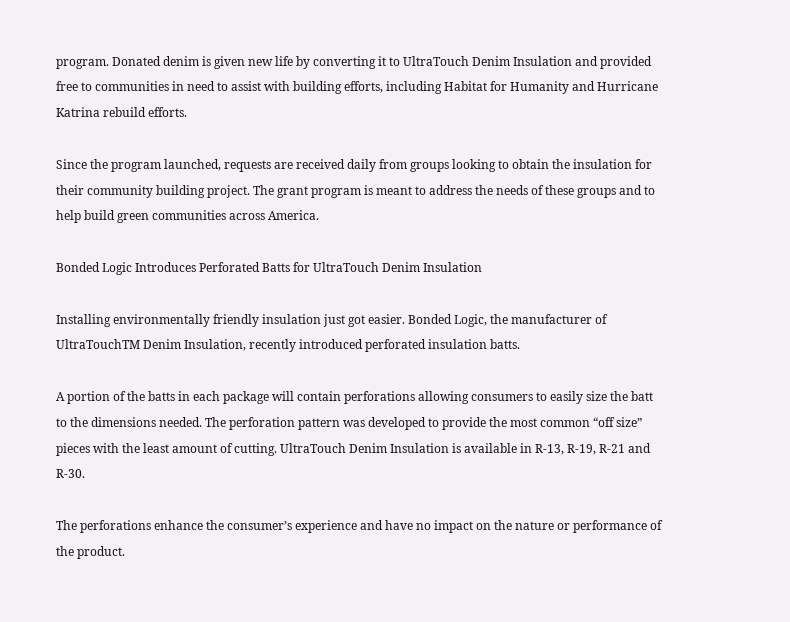program. Donated denim is given new life by converting it to UltraTouch Denim Insulation and provided free to communities in need to assist with building efforts, including Habitat for Humanity and Hurricane Katrina rebuild efforts.

Since the program launched, requests are received daily from groups looking to obtain the insulation for their community building project. The grant program is meant to address the needs of these groups and to help build green communities across America.

Bonded Logic Introduces Perforated Batts for UltraTouch Denim Insulation

Installing environmentally friendly insulation just got easier. Bonded Logic, the manufacturer of UltraTouchTM Denim Insulation, recently introduced perforated insulation batts.

A portion of the batts in each package will contain perforations allowing consumers to easily size the batt to the dimensions needed. The perforation pattern was developed to provide the most common “off size” pieces with the least amount of cutting. UltraTouch Denim Insulation is available in R-13, R-19, R-21 and R-30.

The perforations enhance the consumer’s experience and have no impact on the nature or performance of the product.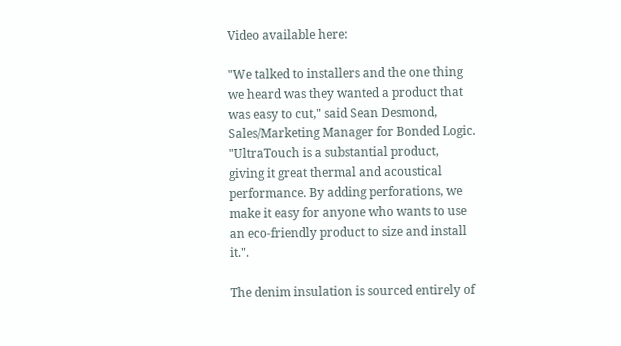Video available here:

"We talked to installers and the one thing we heard was they wanted a product that was easy to cut," said Sean Desmond, Sales/Marketing Manager for Bonded Logic. "UltraTouch is a substantial product, giving it great thermal and acoustical performance. By adding perforations, we make it easy for anyone who wants to use an eco-friendly product to size and install it.".

The denim insulation is sourced entirely of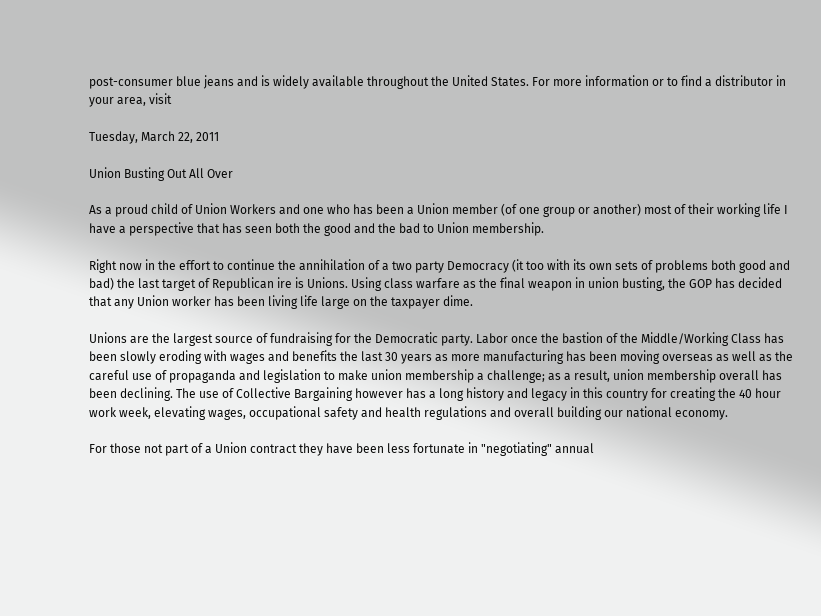post-consumer blue jeans and is widely available throughout the United States. For more information or to find a distributor in your area, visit

Tuesday, March 22, 2011

Union Busting Out All Over

As a proud child of Union Workers and one who has been a Union member (of one group or another) most of their working life I have a perspective that has seen both the good and the bad to Union membership.

Right now in the effort to continue the annihilation of a two party Democracy (it too with its own sets of problems both good and bad) the last target of Republican ire is Unions. Using class warfare as the final weapon in union busting, the GOP has decided that any Union worker has been living life large on the taxpayer dime.

Unions are the largest source of fundraising for the Democratic party. Labor once the bastion of the Middle/Working Class has been slowly eroding with wages and benefits the last 30 years as more manufacturing has been moving overseas as well as the careful use of propaganda and legislation to make union membership a challenge; as a result, union membership overall has been declining. The use of Collective Bargaining however has a long history and legacy in this country for creating the 40 hour work week, elevating wages, occupational safety and health regulations and overall building our national economy.

For those not part of a Union contract they have been less fortunate in "negotiating" annual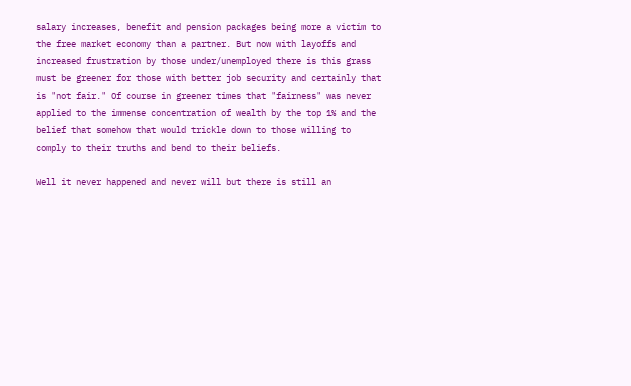salary increases, benefit and pension packages being more a victim to the free market economy than a partner. But now with layoffs and increased frustration by those under/unemployed there is this grass must be greener for those with better job security and certainly that is "not fair." Of course in greener times that "fairness" was never applied to the immense concentration of wealth by the top 1% and the belief that somehow that would trickle down to those willing to comply to their truths and bend to their beliefs.

Well it never happened and never will but there is still an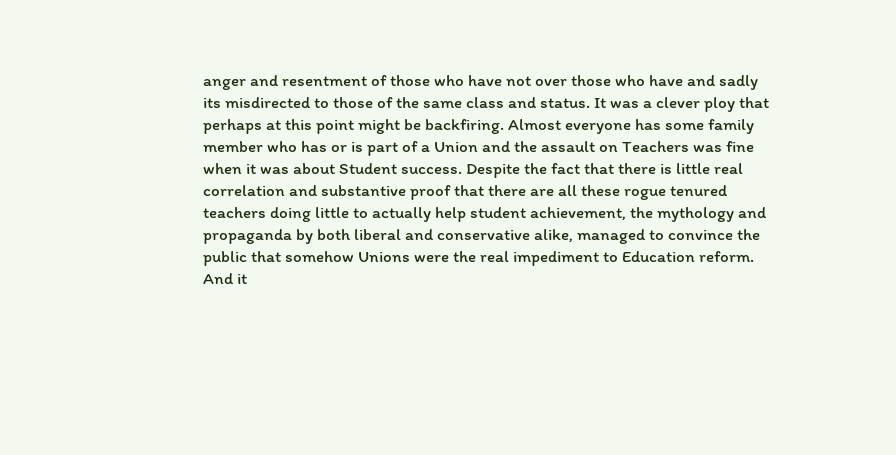anger and resentment of those who have not over those who have and sadly its misdirected to those of the same class and status. It was a clever ploy that perhaps at this point might be backfiring. Almost everyone has some family member who has or is part of a Union and the assault on Teachers was fine when it was about Student success. Despite the fact that there is little real correlation and substantive proof that there are all these rogue tenured teachers doing little to actually help student achievement, the mythology and propaganda by both liberal and conservative alike, managed to convince the public that somehow Unions were the real impediment to Education reform. And it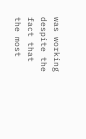was working despite the fact that the most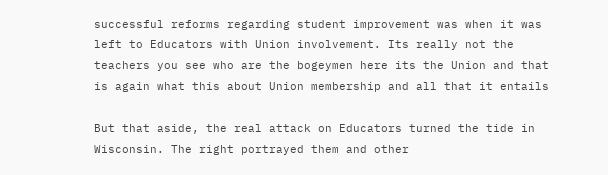successful reforms regarding student improvement was when it was left to Educators with Union involvement. Its really not the teachers you see who are the bogeymen here its the Union and that is again what this about Union membership and all that it entails

But that aside, the real attack on Educators turned the tide in Wisconsin. The right portrayed them and other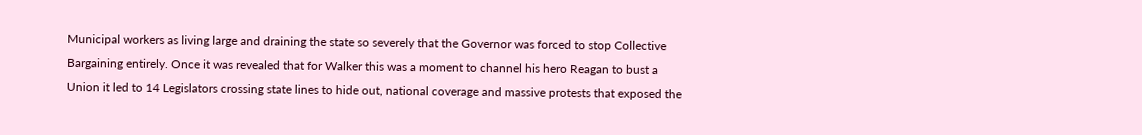Municipal workers as living large and draining the state so severely that the Governor was forced to stop Collective Bargaining entirely. Once it was revealed that for Walker this was a moment to channel his hero Reagan to bust a Union it led to 14 Legislators crossing state lines to hide out, national coverage and massive protests that exposed the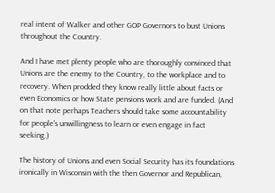real intent of Walker and other GOP Governors to bust Unions throughout the Country.

And I have met plenty people who are thoroughly convinced that Unions are the enemy to the Country, to the workplace and to recovery. When prodded they know really little about facts or even Economics or how State pensions work and are funded. (And on that note perhaps Teachers should take some accountability for people's unwillingness to learn or even engage in fact seeking.)

The history of Unions and even Social Security has its foundations ironically in Wisconsin with the then Governor and Republican,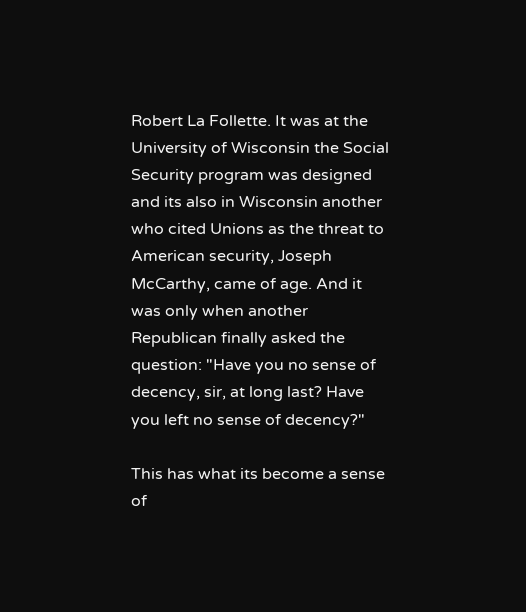Robert La Follette. It was at the University of Wisconsin the Social Security program was designed and its also in Wisconsin another who cited Unions as the threat to American security, Joseph McCarthy, came of age. And it was only when another Republican finally asked the question: "Have you no sense of decency, sir, at long last? Have you left no sense of decency?"

This has what its become a sense of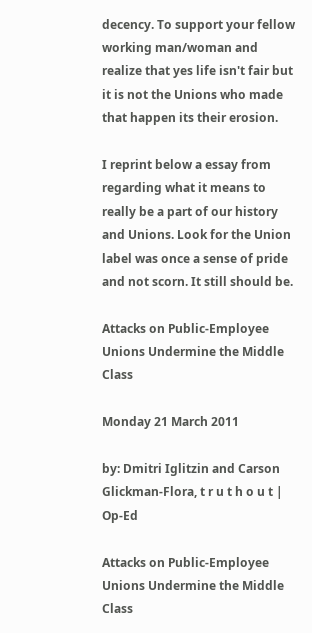decency. To support your fellow working man/woman and realize that yes life isn't fair but it is not the Unions who made that happen its their erosion.

I reprint below a essay from regarding what it means to really be a part of our history and Unions. Look for the Union label was once a sense of pride and not scorn. It still should be.

Attacks on Public-Employee Unions Undermine the Middle Class

Monday 21 March 2011

by: Dmitri Iglitzin and Carson Glickman-Flora, t r u t h o u t | Op-Ed

Attacks on Public-Employee Unions Undermine the Middle Class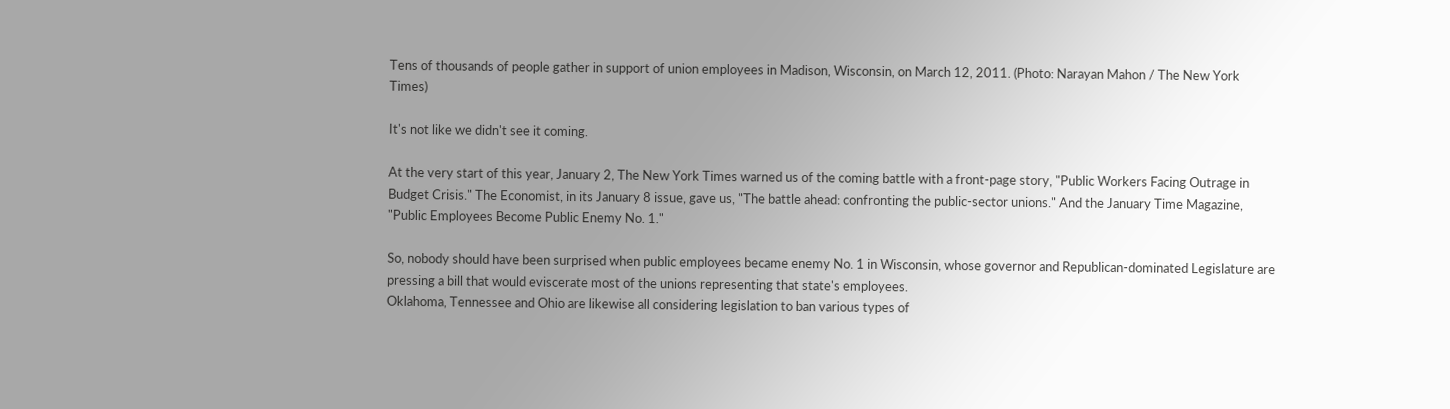Tens of thousands of people gather in support of union employees in Madison, Wisconsin, on March 12, 2011. (Photo: Narayan Mahon / The New York Times)

It's not like we didn't see it coming.

At the very start of this year, January 2, The New York Times warned us of the coming battle with a front-page story, "Public Workers Facing Outrage in Budget Crisis." The Economist, in its January 8 issue, gave us, "The battle ahead: confronting the public-sector unions." And the January Time Magazine, "Public Employees Become Public Enemy No. 1."

So, nobody should have been surprised when public employees became enemy No. 1 in Wisconsin, whose governor and Republican-dominated Legislature are pressing a bill that would eviscerate most of the unions representing that state's employees.
Oklahoma, Tennessee and Ohio are likewise all considering legislation to ban various types of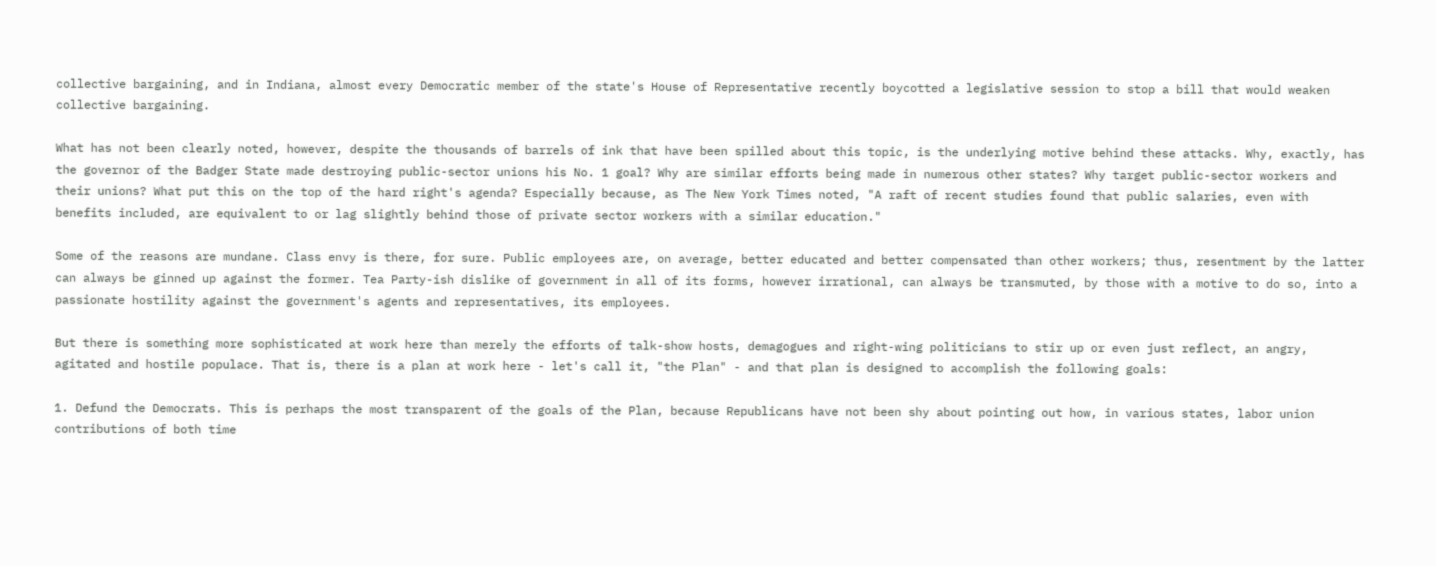collective bargaining, and in Indiana, almost every Democratic member of the state's House of Representative recently boycotted a legislative session to stop a bill that would weaken collective bargaining.

What has not been clearly noted, however, despite the thousands of barrels of ink that have been spilled about this topic, is the underlying motive behind these attacks. Why, exactly, has the governor of the Badger State made destroying public-sector unions his No. 1 goal? Why are similar efforts being made in numerous other states? Why target public-sector workers and their unions? What put this on the top of the hard right's agenda? Especially because, as The New York Times noted, "A raft of recent studies found that public salaries, even with benefits included, are equivalent to or lag slightly behind those of private sector workers with a similar education."

Some of the reasons are mundane. Class envy is there, for sure. Public employees are, on average, better educated and better compensated than other workers; thus, resentment by the latter can always be ginned up against the former. Tea Party-ish dislike of government in all of its forms, however irrational, can always be transmuted, by those with a motive to do so, into a passionate hostility against the government's agents and representatives, its employees.

But there is something more sophisticated at work here than merely the efforts of talk-show hosts, demagogues and right-wing politicians to stir up or even just reflect, an angry, agitated and hostile populace. That is, there is a plan at work here - let's call it, "the Plan" - and that plan is designed to accomplish the following goals:

1. Defund the Democrats. This is perhaps the most transparent of the goals of the Plan, because Republicans have not been shy about pointing out how, in various states, labor union contributions of both time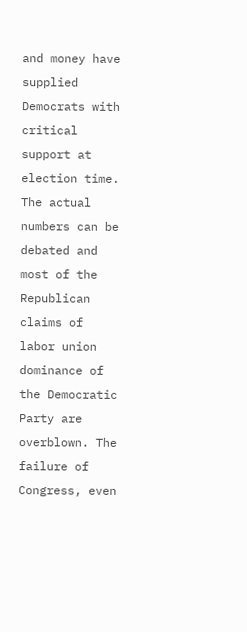and money have supplied Democrats with critical support at election time. The actual numbers can be debated and most of the Republican claims of labor union dominance of the Democratic Party are overblown. The failure of Congress, even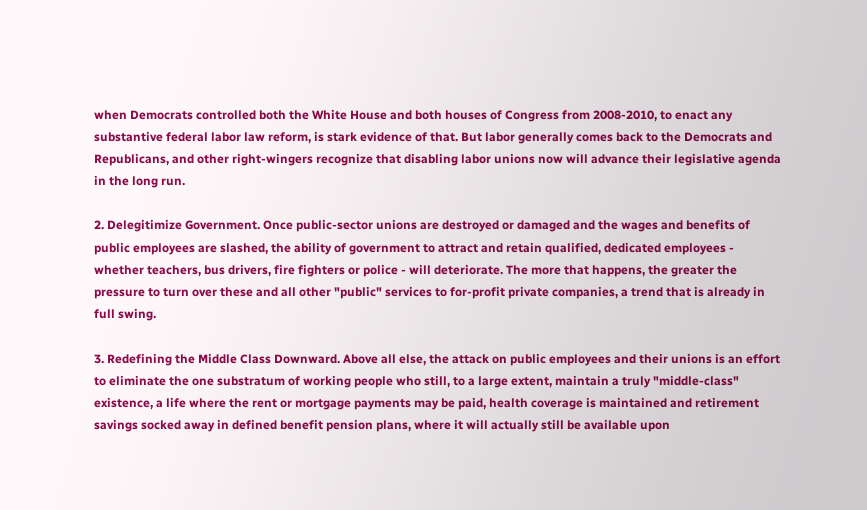when Democrats controlled both the White House and both houses of Congress from 2008-2010, to enact any substantive federal labor law reform, is stark evidence of that. But labor generally comes back to the Democrats and Republicans, and other right-wingers recognize that disabling labor unions now will advance their legislative agenda in the long run.

2. Delegitimize Government. Once public-sector unions are destroyed or damaged and the wages and benefits of public employees are slashed, the ability of government to attract and retain qualified, dedicated employees - whether teachers, bus drivers, fire fighters or police - will deteriorate. The more that happens, the greater the pressure to turn over these and all other "public" services to for-profit private companies, a trend that is already in full swing.

3. Redefining the Middle Class Downward. Above all else, the attack on public employees and their unions is an effort to eliminate the one substratum of working people who still, to a large extent, maintain a truly "middle-class" existence, a life where the rent or mortgage payments may be paid, health coverage is maintained and retirement savings socked away in defined benefit pension plans, where it will actually still be available upon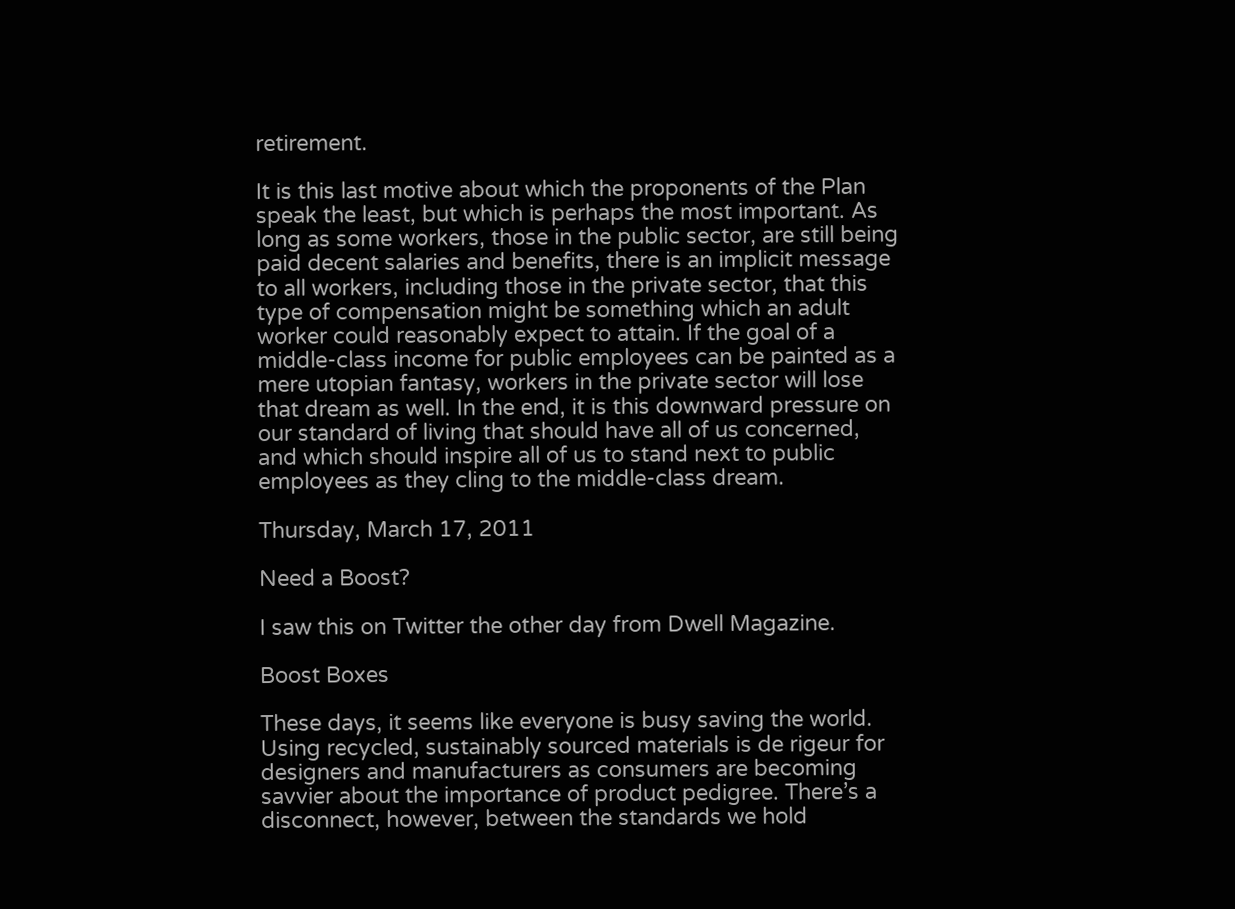retirement.

It is this last motive about which the proponents of the Plan speak the least, but which is perhaps the most important. As long as some workers, those in the public sector, are still being paid decent salaries and benefits, there is an implicit message to all workers, including those in the private sector, that this type of compensation might be something which an adult worker could reasonably expect to attain. If the goal of a middle-class income for public employees can be painted as a mere utopian fantasy, workers in the private sector will lose that dream as well. In the end, it is this downward pressure on our standard of living that should have all of us concerned, and which should inspire all of us to stand next to public employees as they cling to the middle-class dream.

Thursday, March 17, 2011

Need a Boost?

I saw this on Twitter the other day from Dwell Magazine.

Boost Boxes

These days, it seems like everyone is busy saving the world. Using recycled, sustainably sourced materials is de rigeur for designers and manufacturers as consumers are becoming savvier about the importance of product pedigree. There’s a disconnect, however, between the standards we hold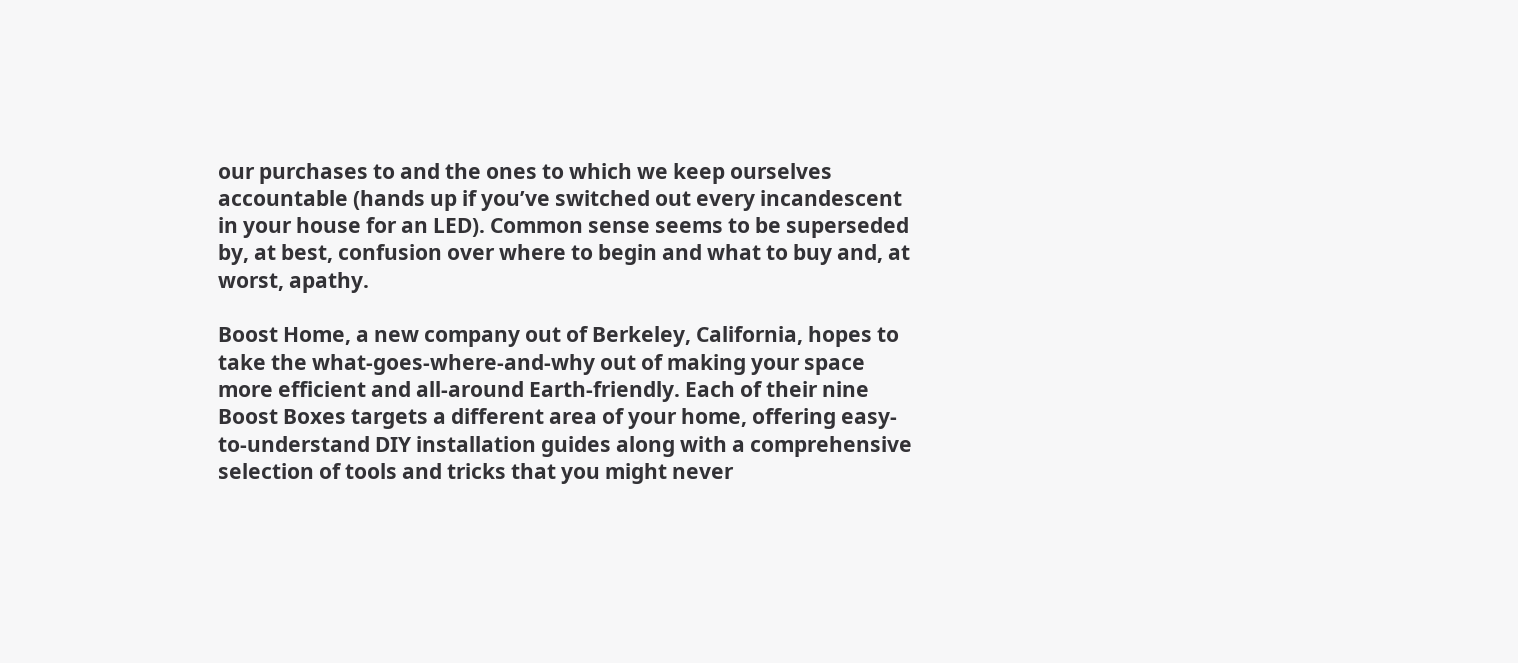our purchases to and the ones to which we keep ourselves accountable (hands up if you’ve switched out every incandescent in your house for an LED). Common sense seems to be superseded by, at best, confusion over where to begin and what to buy and, at worst, apathy.

Boost Home, a new company out of Berkeley, California, hopes to take the what-goes-where-and-why out of making your space more efficient and all-around Earth-friendly. Each of their nine Boost Boxes targets a different area of your home, offering easy-to-understand DIY installation guides along with a comprehensive selection of tools and tricks that you might never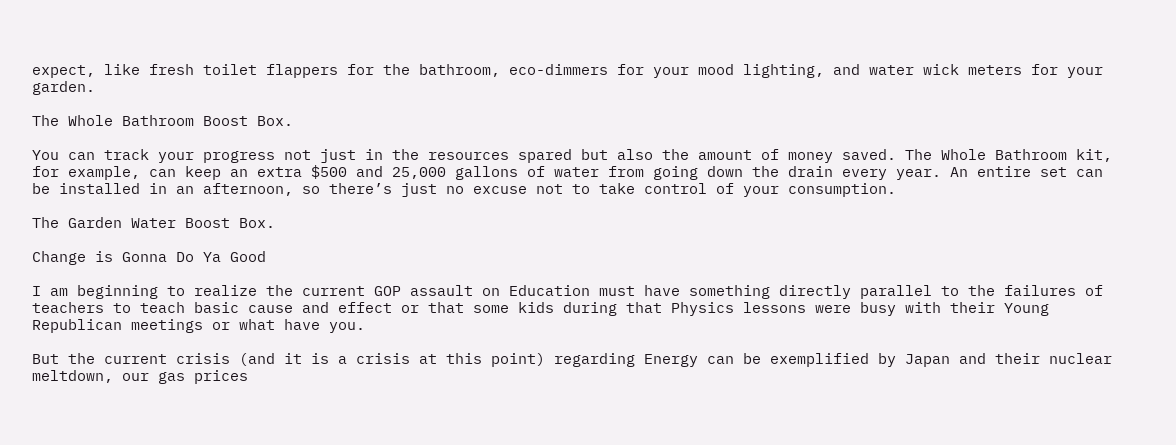expect, like fresh toilet flappers for the bathroom, eco-dimmers for your mood lighting, and water wick meters for your garden.

The Whole Bathroom Boost Box.

You can track your progress not just in the resources spared but also the amount of money saved. The Whole Bathroom kit, for example, can keep an extra $500 and 25,000 gallons of water from going down the drain every year. An entire set can be installed in an afternoon, so there’s just no excuse not to take control of your consumption.

The Garden Water Boost Box.

Change is Gonna Do Ya Good

I am beginning to realize the current GOP assault on Education must have something directly parallel to the failures of teachers to teach basic cause and effect or that some kids during that Physics lessons were busy with their Young Republican meetings or what have you.

But the current crisis (and it is a crisis at this point) regarding Energy can be exemplified by Japan and their nuclear meltdown, our gas prices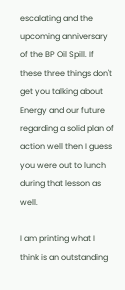escalating and the upcoming anniversary of the BP Oil Spill. If these three things don't get you talking about Energy and our future regarding a solid plan of action well then I guess you were out to lunch during that lesson as well.

I am printing what I think is an outstanding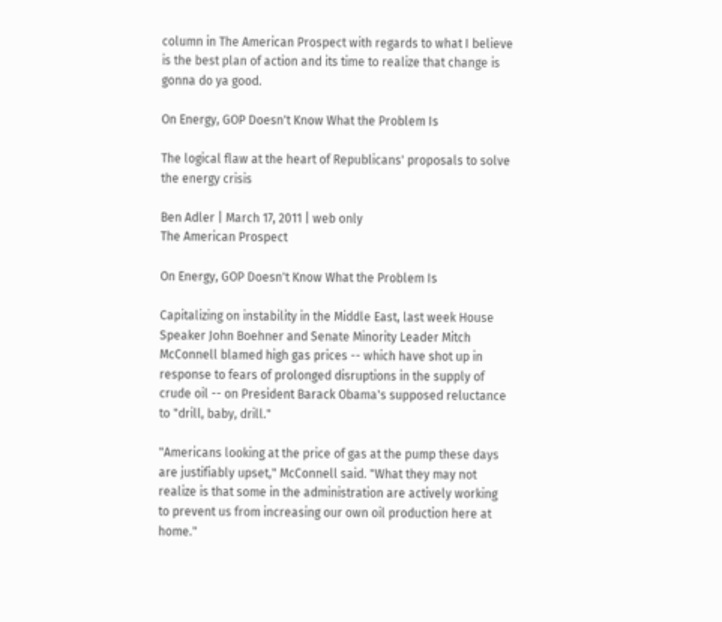column in The American Prospect with regards to what I believe is the best plan of action and its time to realize that change is gonna do ya good.

On Energy, GOP Doesn't Know What the Problem Is

The logical flaw at the heart of Republicans' proposals to solve the energy crisis

Ben Adler | March 17, 2011 | web only
The American Prospect

On Energy, GOP Doesn't Know What the Problem Is

Capitalizing on instability in the Middle East, last week House Speaker John Boehner and Senate Minority Leader Mitch McConnell blamed high gas prices -- which have shot up in response to fears of prolonged disruptions in the supply of crude oil -- on President Barack Obama's supposed reluctance to "drill, baby, drill."

"Americans looking at the price of gas at the pump these days are justifiably upset," McConnell said. "What they may not realize is that some in the administration are actively working to prevent us from increasing our own oil production here at home."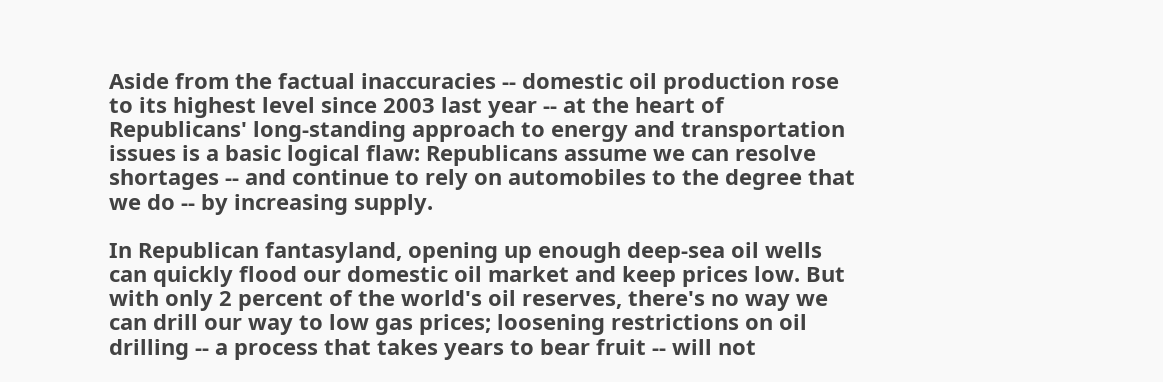Aside from the factual inaccuracies -- domestic oil production rose to its highest level since 2003 last year -- at the heart of Republicans' long-standing approach to energy and transportation issues is a basic logical flaw: Republicans assume we can resolve shortages -- and continue to rely on automobiles to the degree that we do -- by increasing supply.

In Republican fantasyland, opening up enough deep-sea oil wells can quickly flood our domestic oil market and keep prices low. But with only 2 percent of the world's oil reserves, there's no way we can drill our way to low gas prices; loosening restrictions on oil drilling -- a process that takes years to bear fruit -- will not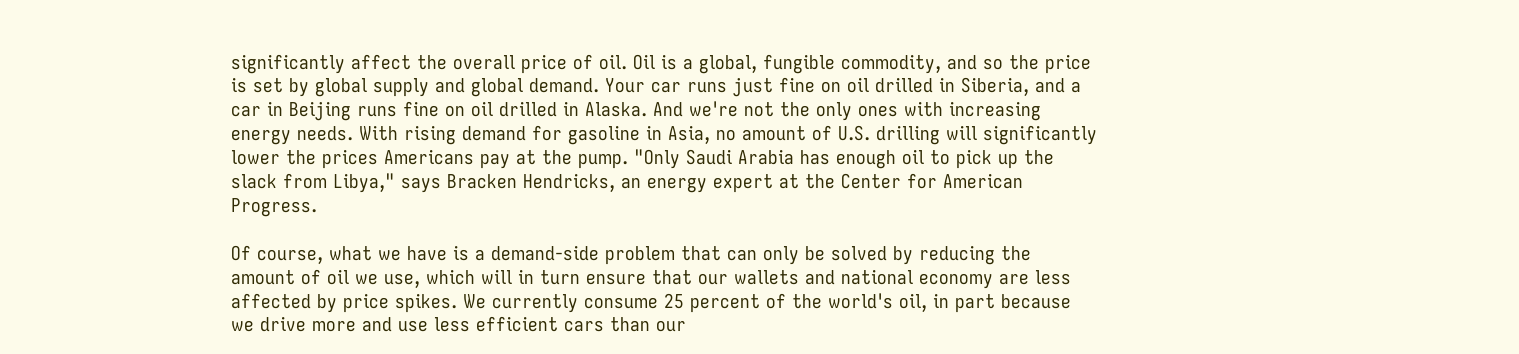significantly affect the overall price of oil. Oil is a global, fungible commodity, and so the price is set by global supply and global demand. Your car runs just fine on oil drilled in Siberia, and a car in Beijing runs fine on oil drilled in Alaska. And we're not the only ones with increasing energy needs. With rising demand for gasoline in Asia, no amount of U.S. drilling will significantly lower the prices Americans pay at the pump. "Only Saudi Arabia has enough oil to pick up the slack from Libya," says Bracken Hendricks, an energy expert at the Center for American Progress.

Of course, what we have is a demand-side problem that can only be solved by reducing the amount of oil we use, which will in turn ensure that our wallets and national economy are less affected by price spikes. We currently consume 25 percent of the world's oil, in part because we drive more and use less efficient cars than our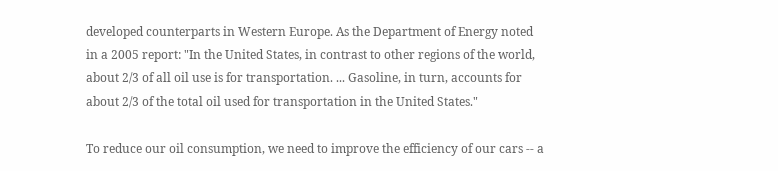developed counterparts in Western Europe. As the Department of Energy noted in a 2005 report: "In the United States, in contrast to other regions of the world, about 2/3 of all oil use is for transportation. ... Gasoline, in turn, accounts for about 2/3 of the total oil used for transportation in the United States."

To reduce our oil consumption, we need to improve the efficiency of our cars -- a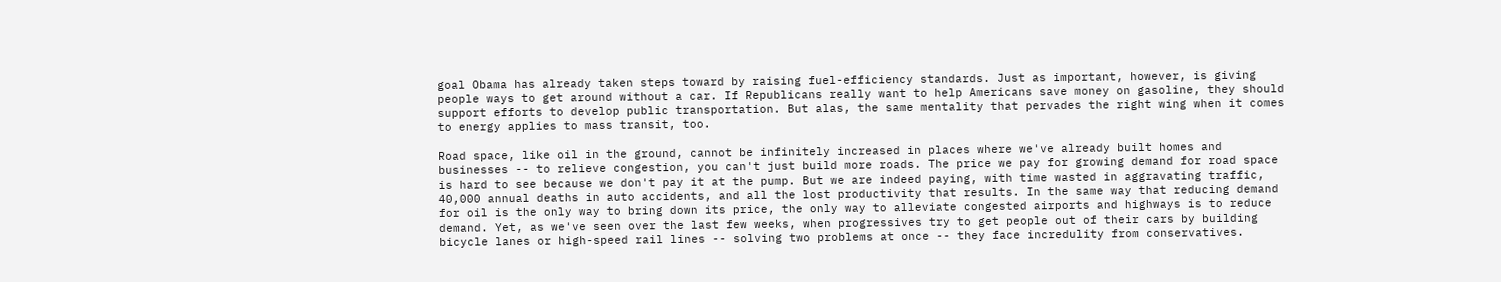goal Obama has already taken steps toward by raising fuel-efficiency standards. Just as important, however, is giving people ways to get around without a car. If Republicans really want to help Americans save money on gasoline, they should support efforts to develop public transportation. But alas, the same mentality that pervades the right wing when it comes to energy applies to mass transit, too.

Road space, like oil in the ground, cannot be infinitely increased in places where we've already built homes and businesses -- to relieve congestion, you can't just build more roads. The price we pay for growing demand for road space is hard to see because we don't pay it at the pump. But we are indeed paying, with time wasted in aggravating traffic, 40,000 annual deaths in auto accidents, and all the lost productivity that results. In the same way that reducing demand for oil is the only way to bring down its price, the only way to alleviate congested airports and highways is to reduce demand. Yet, as we've seen over the last few weeks, when progressives try to get people out of their cars by building bicycle lanes or high-speed rail lines -- solving two problems at once -- they face incredulity from conservatives.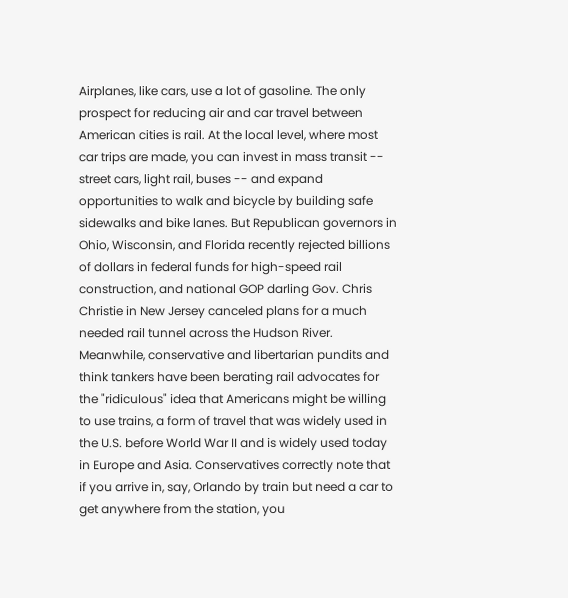Airplanes, like cars, use a lot of gasoline. The only prospect for reducing air and car travel between American cities is rail. At the local level, where most car trips are made, you can invest in mass transit -- street cars, light rail, buses -- and expand opportunities to walk and bicycle by building safe sidewalks and bike lanes. But Republican governors in Ohio, Wisconsin, and Florida recently rejected billions of dollars in federal funds for high-speed rail construction, and national GOP darling Gov. Chris Christie in New Jersey canceled plans for a much needed rail tunnel across the Hudson River. Meanwhile, conservative and libertarian pundits and think tankers have been berating rail advocates for the "ridiculous" idea that Americans might be willing to use trains, a form of travel that was widely used in the U.S. before World War II and is widely used today in Europe and Asia. Conservatives correctly note that if you arrive in, say, Orlando by train but need a car to get anywhere from the station, you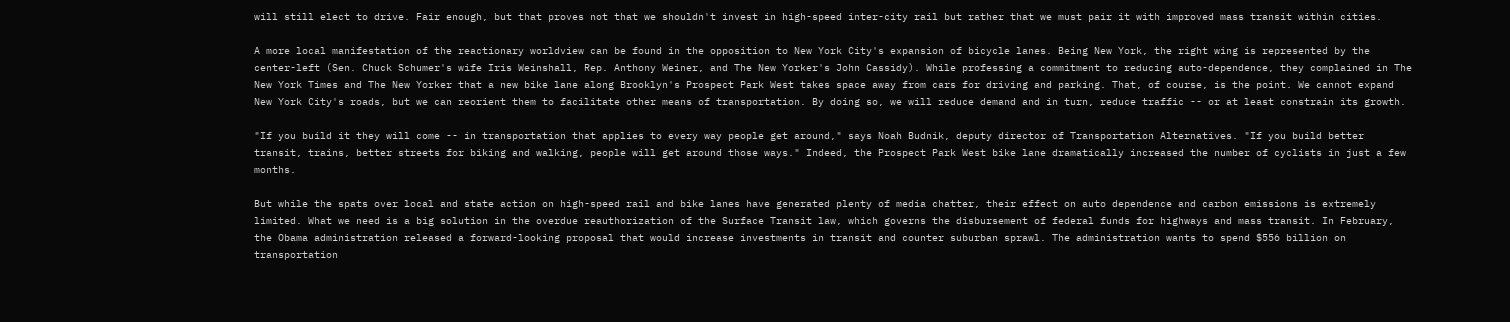will still elect to drive. Fair enough, but that proves not that we shouldn't invest in high-speed inter-city rail but rather that we must pair it with improved mass transit within cities.

A more local manifestation of the reactionary worldview can be found in the opposition to New York City's expansion of bicycle lanes. Being New York, the right wing is represented by the center-left (Sen. Chuck Schumer's wife Iris Weinshall, Rep. Anthony Weiner, and The New Yorker's John Cassidy). While professing a commitment to reducing auto-dependence, they complained in The New York Times and The New Yorker that a new bike lane along Brooklyn's Prospect Park West takes space away from cars for driving and parking. That, of course, is the point. We cannot expand New York City's roads, but we can reorient them to facilitate other means of transportation. By doing so, we will reduce demand and in turn, reduce traffic -- or at least constrain its growth.

"If you build it they will come -- in transportation that applies to every way people get around," says Noah Budnik, deputy director of Transportation Alternatives. "If you build better transit, trains, better streets for biking and walking, people will get around those ways." Indeed, the Prospect Park West bike lane dramatically increased the number of cyclists in just a few months.

But while the spats over local and state action on high-speed rail and bike lanes have generated plenty of media chatter, their effect on auto dependence and carbon emissions is extremely limited. What we need is a big solution in the overdue reauthorization of the Surface Transit law, which governs the disbursement of federal funds for highways and mass transit. In February, the Obama administration released a forward-looking proposal that would increase investments in transit and counter suburban sprawl. The administration wants to spend $556 billion on transportation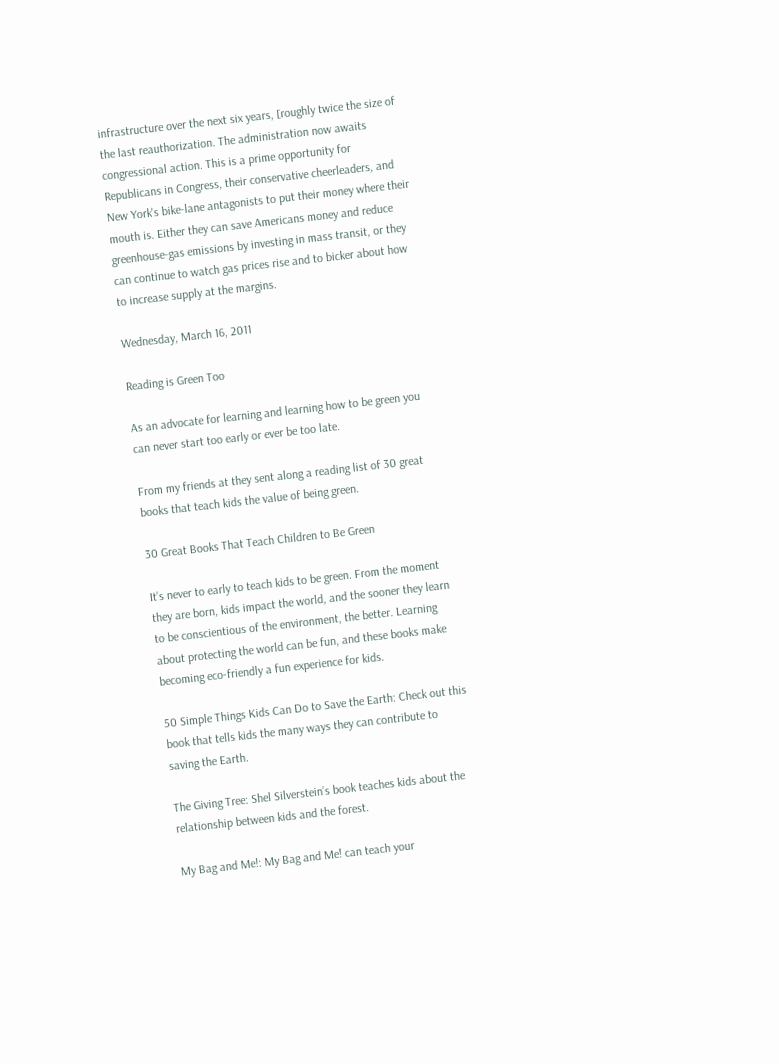infrastructure over the next six years, [roughly twice the size of the last reauthorization. The administration now awaits congressional action. This is a prime opportunity for Republicans in Congress, their conservative cheerleaders, and New York's bike-lane antagonists to put their money where their mouth is. Either they can save Americans money and reduce greenhouse-gas emissions by investing in mass transit, or they can continue to watch gas prices rise and to bicker about how to increase supply at the margins.

Wednesday, March 16, 2011

Reading is Green Too

As an advocate for learning and learning how to be green you can never start too early or ever be too late.

From my friends at they sent along a reading list of 30 great books that teach kids the value of being green.

30 Great Books That Teach Children to Be Green

It’s never to early to teach kids to be green. From the moment they are born, kids impact the world, and the sooner they learn to be conscientious of the environment, the better. Learning about protecting the world can be fun, and these books make becoming eco-friendly a fun experience for kids.

50 Simple Things Kids Can Do to Save the Earth: Check out this book that tells kids the many ways they can contribute to saving the Earth.

The Giving Tree: Shel Silverstein’s book teaches kids about the relationship between kids and the forest.

My Bag and Me!: My Bag and Me! can teach your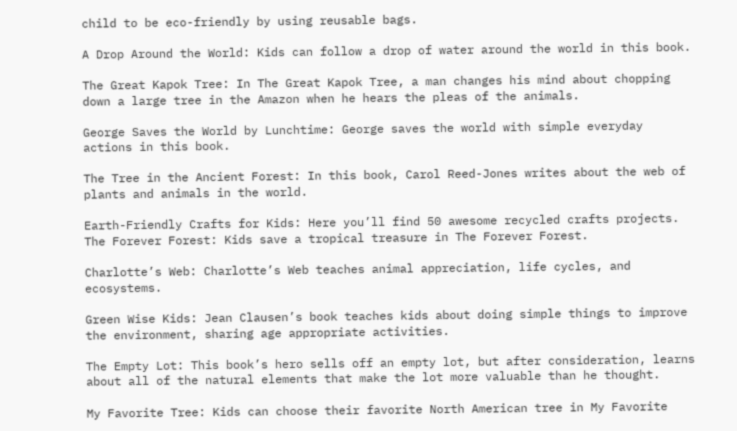child to be eco-friendly by using reusable bags.

A Drop Around the World: Kids can follow a drop of water around the world in this book.

The Great Kapok Tree: In The Great Kapok Tree, a man changes his mind about chopping down a large tree in the Amazon when he hears the pleas of the animals.

George Saves the World by Lunchtime: George saves the world with simple everyday actions in this book.

The Tree in the Ancient Forest: In this book, Carol Reed-Jones writes about the web of plants and animals in the world.

Earth-Friendly Crafts for Kids: Here you’ll find 50 awesome recycled crafts projects.
The Forever Forest: Kids save a tropical treasure in The Forever Forest.

Charlotte’s Web: Charlotte’s Web teaches animal appreciation, life cycles, and ecosystems.

Green Wise Kids: Jean Clausen’s book teaches kids about doing simple things to improve the environment, sharing age appropriate activities.

The Empty Lot: This book’s hero sells off an empty lot, but after consideration, learns about all of the natural elements that make the lot more valuable than he thought.

My Favorite Tree: Kids can choose their favorite North American tree in My Favorite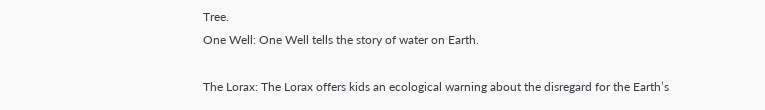Tree.
One Well: One Well tells the story of water on Earth.

The Lorax: The Lorax offers kids an ecological warning about the disregard for the Earth’s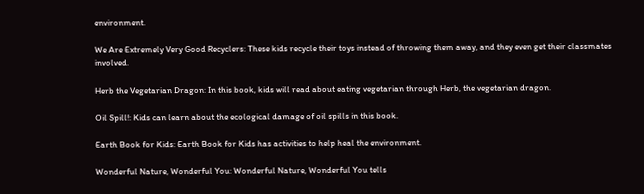environment.

We Are Extremely Very Good Recyclers: These kids recycle their toys instead of throwing them away, and they even get their classmates involved.

Herb the Vegetarian Dragon: In this book, kids will read about eating vegetarian through Herb, the vegetarian dragon.

Oil Spill!: Kids can learn about the ecological damage of oil spills in this book.

Earth Book for Kids: Earth Book for Kids has activities to help heal the environment.

Wonderful Nature, Wonderful You: Wonderful Nature, Wonderful You tells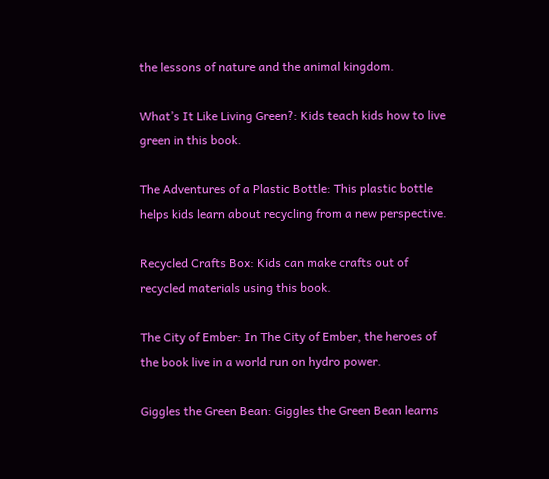the lessons of nature and the animal kingdom.

What’s It Like Living Green?: Kids teach kids how to live green in this book.

The Adventures of a Plastic Bottle: This plastic bottle helps kids learn about recycling from a new perspective.

Recycled Crafts Box: Kids can make crafts out of recycled materials using this book.

The City of Ember: In The City of Ember, the heroes of the book live in a world run on hydro power.

Giggles the Green Bean: Giggles the Green Bean learns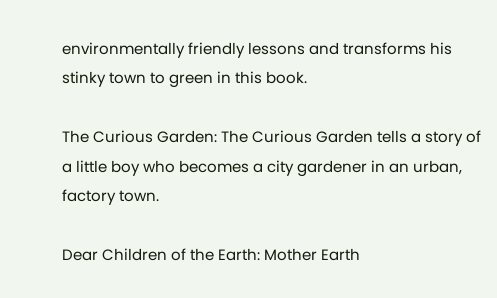environmentally friendly lessons and transforms his stinky town to green in this book.

The Curious Garden: The Curious Garden tells a story of a little boy who becomes a city gardener in an urban, factory town.

Dear Children of the Earth: Mother Earth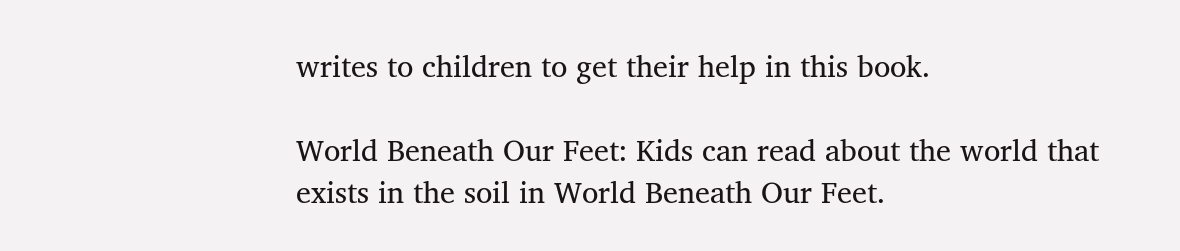writes to children to get their help in this book.

World Beneath Our Feet: Kids can read about the world that exists in the soil in World Beneath Our Feet.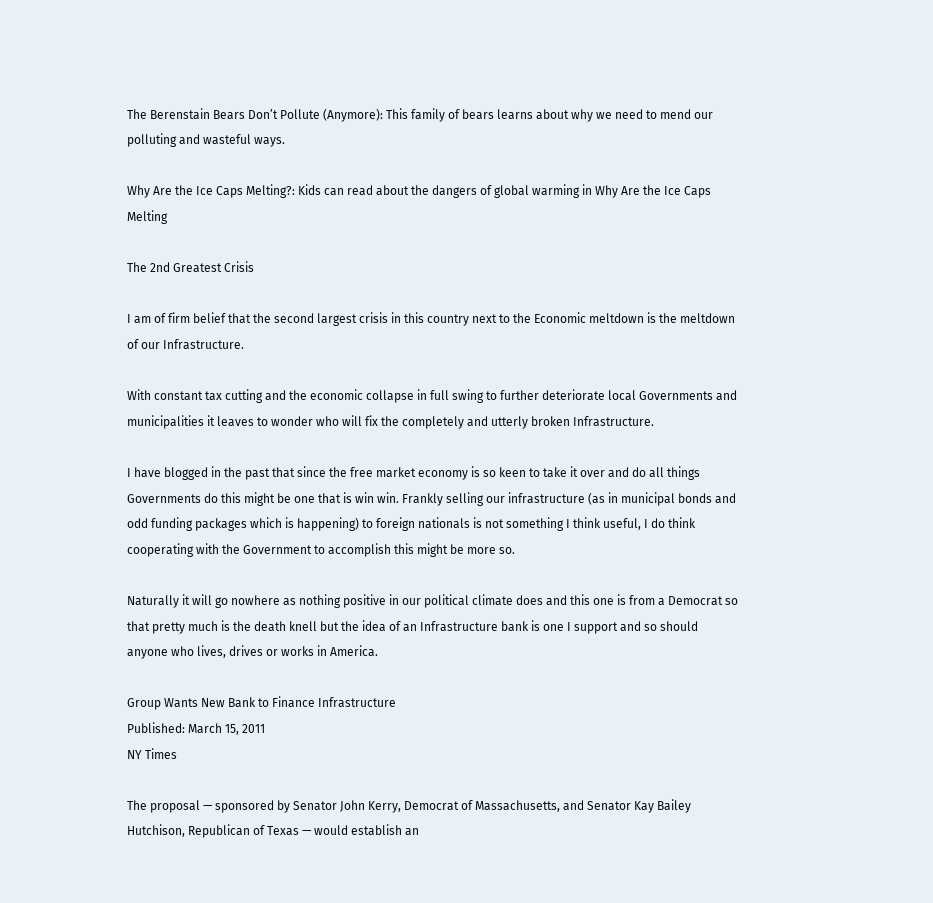The Berenstain Bears Don’t Pollute (Anymore): This family of bears learns about why we need to mend our polluting and wasteful ways.

Why Are the Ice Caps Melting?: Kids can read about the dangers of global warming in Why Are the Ice Caps Melting

The 2nd Greatest Crisis

I am of firm belief that the second largest crisis in this country next to the Economic meltdown is the meltdown of our Infrastructure.

With constant tax cutting and the economic collapse in full swing to further deteriorate local Governments and municipalities it leaves to wonder who will fix the completely and utterly broken Infrastructure.

I have blogged in the past that since the free market economy is so keen to take it over and do all things Governments do this might be one that is win win. Frankly selling our infrastructure (as in municipal bonds and odd funding packages which is happening) to foreign nationals is not something I think useful, I do think cooperating with the Government to accomplish this might be more so.

Naturally it will go nowhere as nothing positive in our political climate does and this one is from a Democrat so that pretty much is the death knell but the idea of an Infrastructure bank is one I support and so should anyone who lives, drives or works in America.

Group Wants New Bank to Finance Infrastructure
Published: March 15, 2011
NY Times

The proposal — sponsored by Senator John Kerry, Democrat of Massachusetts, and Senator Kay Bailey Hutchison, Republican of Texas — would establish an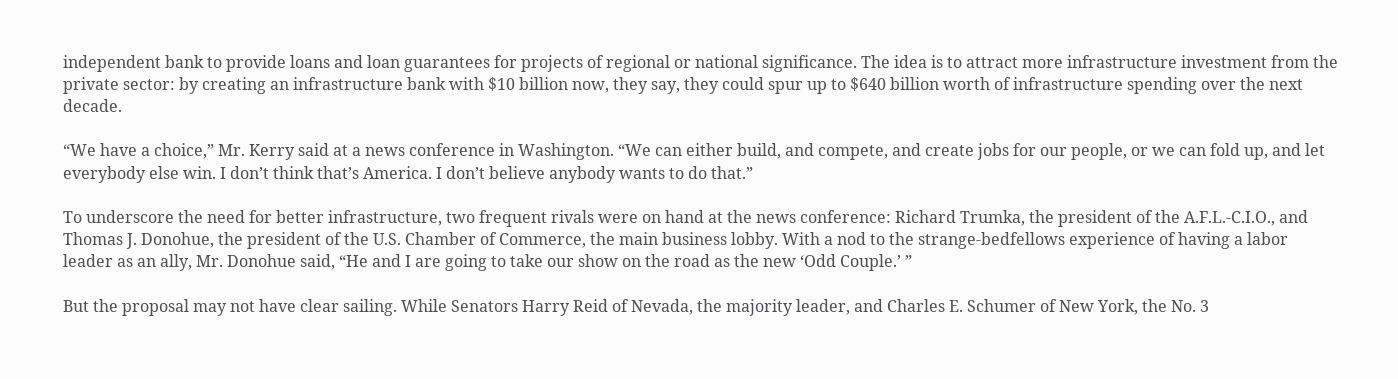independent bank to provide loans and loan guarantees for projects of regional or national significance. The idea is to attract more infrastructure investment from the private sector: by creating an infrastructure bank with $10 billion now, they say, they could spur up to $640 billion worth of infrastructure spending over the next decade.

“We have a choice,” Mr. Kerry said at a news conference in Washington. “We can either build, and compete, and create jobs for our people, or we can fold up, and let everybody else win. I don’t think that’s America. I don’t believe anybody wants to do that.”

To underscore the need for better infrastructure, two frequent rivals were on hand at the news conference: Richard Trumka, the president of the A.F.L.-C.I.O., and Thomas J. Donohue, the president of the U.S. Chamber of Commerce, the main business lobby. With a nod to the strange-bedfellows experience of having a labor leader as an ally, Mr. Donohue said, “He and I are going to take our show on the road as the new ‘Odd Couple.’ ”

But the proposal may not have clear sailing. While Senators Harry Reid of Nevada, the majority leader, and Charles E. Schumer of New York, the No. 3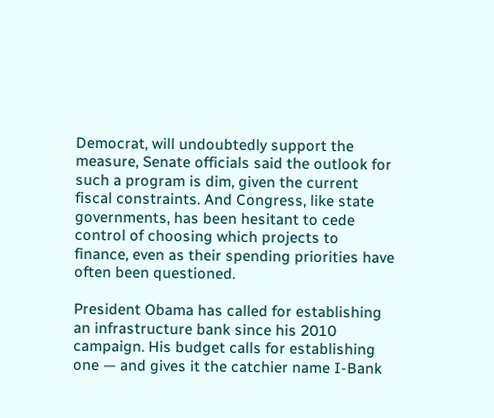Democrat, will undoubtedly support the measure, Senate officials said the outlook for such a program is dim, given the current fiscal constraints. And Congress, like state governments, has been hesitant to cede control of choosing which projects to finance, even as their spending priorities have often been questioned.

President Obama has called for establishing an infrastructure bank since his 2010 campaign. His budget calls for establishing one — and gives it the catchier name I-Bank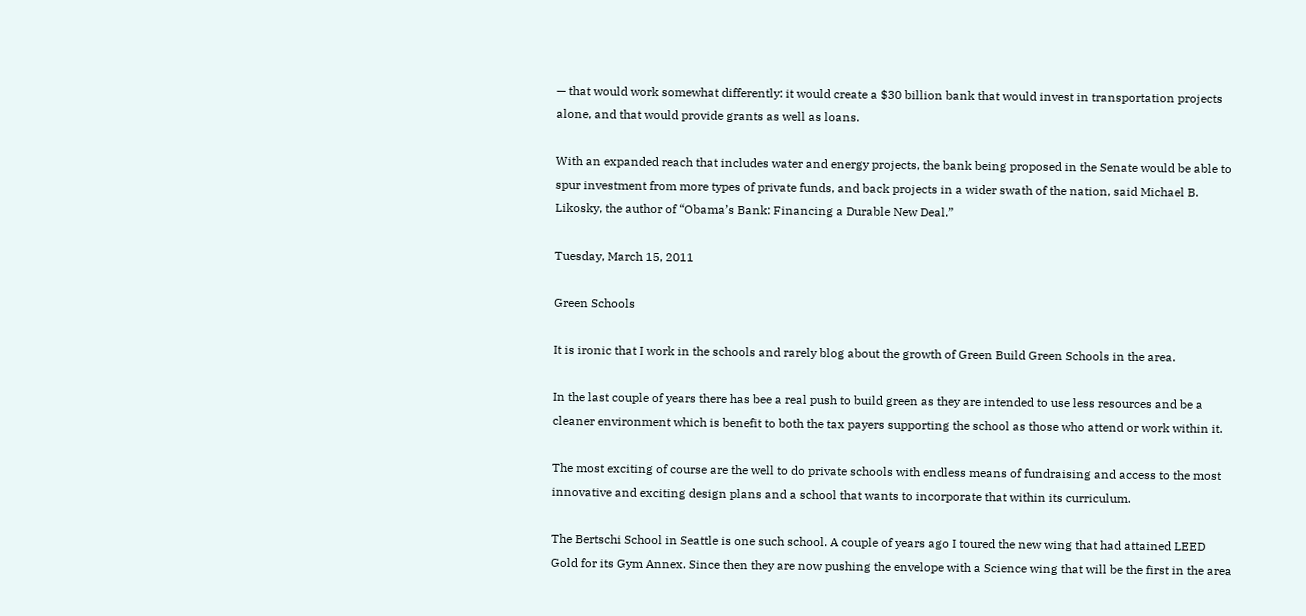— that would work somewhat differently: it would create a $30 billion bank that would invest in transportation projects alone, and that would provide grants as well as loans.

With an expanded reach that includes water and energy projects, the bank being proposed in the Senate would be able to spur investment from more types of private funds, and back projects in a wider swath of the nation, said Michael B. Likosky, the author of “Obama’s Bank: Financing a Durable New Deal.”

Tuesday, March 15, 2011

Green Schools

It is ironic that I work in the schools and rarely blog about the growth of Green Build Green Schools in the area.

In the last couple of years there has bee a real push to build green as they are intended to use less resources and be a cleaner environment which is benefit to both the tax payers supporting the school as those who attend or work within it.

The most exciting of course are the well to do private schools with endless means of fundraising and access to the most innovative and exciting design plans and a school that wants to incorporate that within its curriculum.

The Bertschi School in Seattle is one such school. A couple of years ago I toured the new wing that had attained LEED Gold for its Gym Annex. Since then they are now pushing the envelope with a Science wing that will be the first in the area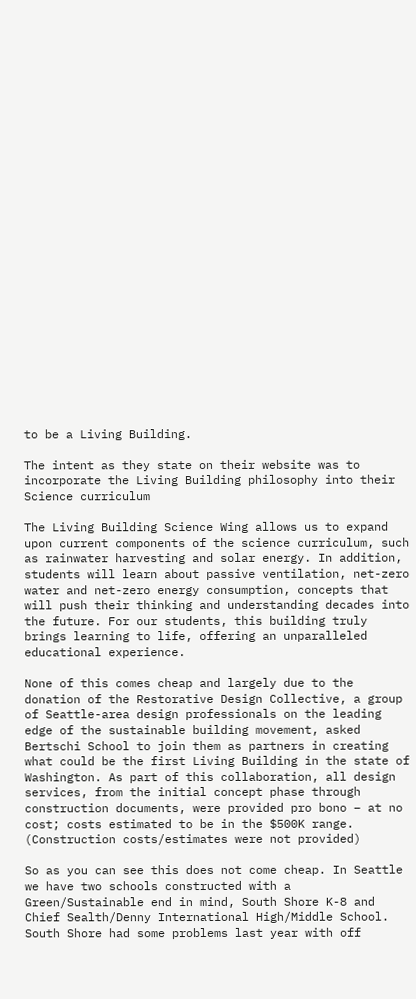to be a Living Building.

The intent as they state on their website was to incorporate the Living Building philosophy into their Science curriculum

The Living Building Science Wing allows us to expand upon current components of the science curriculum, such as rainwater harvesting and solar energy. In addition, students will learn about passive ventilation, net-zero water and net-zero energy consumption, concepts that will push their thinking and understanding decades into the future. For our students, this building truly brings learning to life, offering an unparalleled educational experience.

None of this comes cheap and largely due to the donation of the Restorative Design Collective, a group of Seattle-area design professionals on the leading edge of the sustainable building movement, asked Bertschi School to join them as partners in creating what could be the first Living Building in the state of Washington. As part of this collaboration, all design services, from the initial concept phase through construction documents, were provided pro bono – at no cost; costs estimated to be in the $500K range. (Construction costs/estimates were not provided)

So as you can see this does not come cheap. In Seattle we have two schools constructed with a Green/Sustainable end in mind, South Shore K-8 and Chief Sealth/Denny International High/Middle School. South Shore had some problems last year with off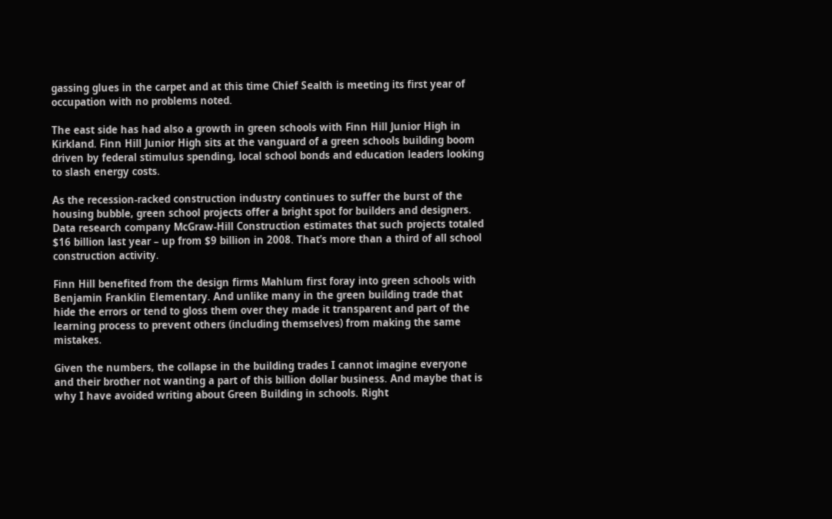gassing glues in the carpet and at this time Chief Sealth is meeting its first year of occupation with no problems noted.

The east side has had also a growth in green schools with Finn Hill Junior High in Kirkland. Finn Hill Junior High sits at the vanguard of a green schools building boom driven by federal stimulus spending, local school bonds and education leaders looking to slash energy costs.

As the recession-racked construction industry continues to suffer the burst of the housing bubble, green school projects offer a bright spot for builders and designers. Data research company McGraw-Hill Construction estimates that such projects totaled $16 billion last year – up from $9 billion in 2008. That’s more than a third of all school construction activity.

Finn Hill benefited from the design firms Mahlum first foray into green schools with Benjamin Franklin Elementary. And unlike many in the green building trade that hide the errors or tend to gloss them over they made it transparent and part of the learning process to prevent others (including themselves) from making the same mistakes.

Given the numbers, the collapse in the building trades I cannot imagine everyone and their brother not wanting a part of this billion dollar business. And maybe that is why I have avoided writing about Green Building in schools. Right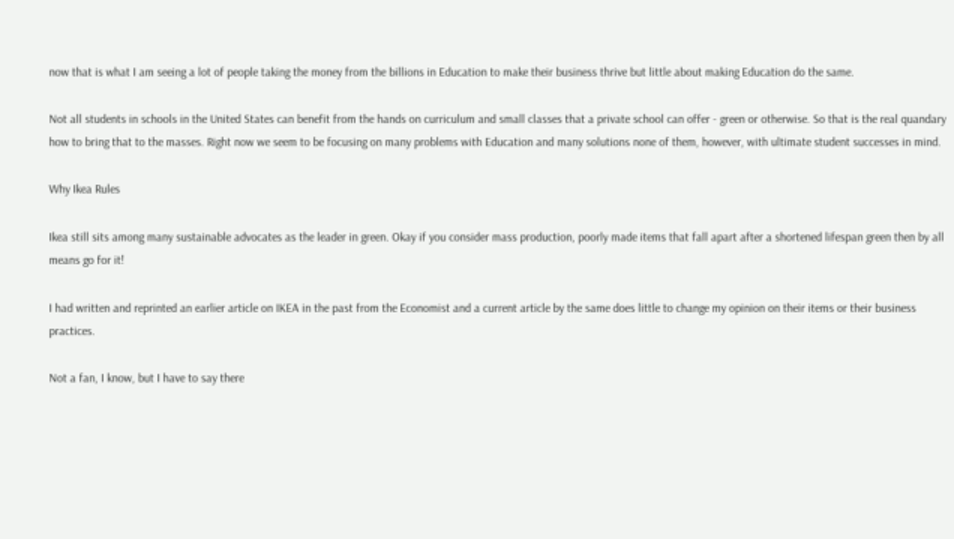now that is what I am seeing a lot of people taking the money from the billions in Education to make their business thrive but little about making Education do the same.

Not all students in schools in the United States can benefit from the hands on curriculum and small classes that a private school can offer - green or otherwise. So that is the real quandary how to bring that to the masses. Right now we seem to be focusing on many problems with Education and many solutions none of them, however, with ultimate student successes in mind.

Why Ikea Rules

Ikea still sits among many sustainable advocates as the leader in green. Okay if you consider mass production, poorly made items that fall apart after a shortened lifespan green then by all means go for it!

I had written and reprinted an earlier article on IKEA in the past from the Economist and a current article by the same does little to change my opinion on their items or their business practices.

Not a fan, I know, but I have to say there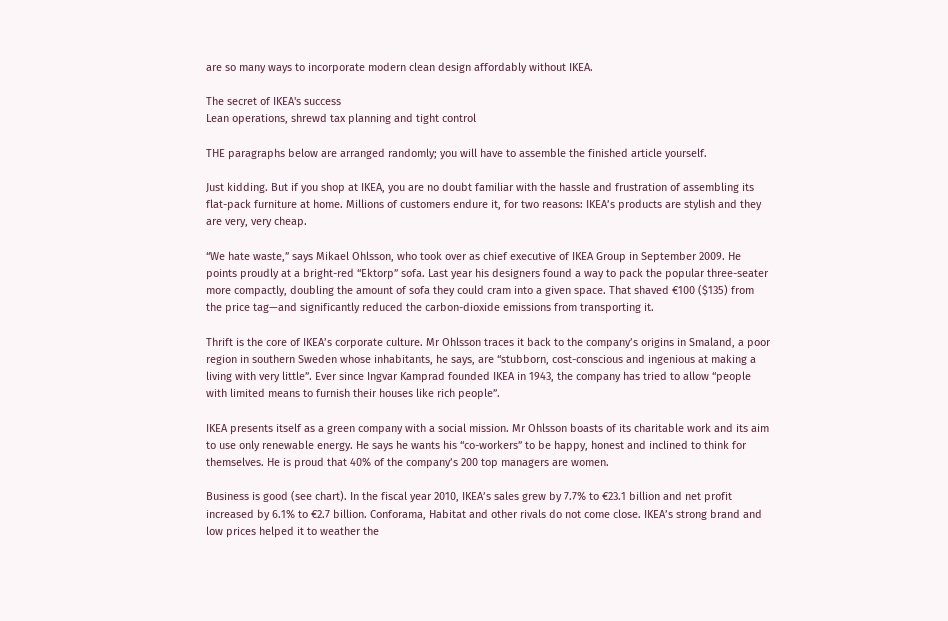are so many ways to incorporate modern clean design affordably without IKEA.

The secret of IKEA's success
Lean operations, shrewd tax planning and tight control

THE paragraphs below are arranged randomly; you will have to assemble the finished article yourself.

Just kidding. But if you shop at IKEA, you are no doubt familiar with the hassle and frustration of assembling its flat-pack furniture at home. Millions of customers endure it, for two reasons: IKEA’s products are stylish and they are very, very cheap.

“We hate waste,” says Mikael Ohlsson, who took over as chief executive of IKEA Group in September 2009. He points proudly at a bright-red “Ektorp” sofa. Last year his designers found a way to pack the popular three-seater more compactly, doubling the amount of sofa they could cram into a given space. That shaved €100 ($135) from the price tag—and significantly reduced the carbon-dioxide emissions from transporting it.

Thrift is the core of IKEA’s corporate culture. Mr Ohlsson traces it back to the company’s origins in Smaland, a poor region in southern Sweden whose inhabitants, he says, are “stubborn, cost-conscious and ingenious at making a living with very little”. Ever since Ingvar Kamprad founded IKEA in 1943, the company has tried to allow “people with limited means to furnish their houses like rich people”.

IKEA presents itself as a green company with a social mission. Mr Ohlsson boasts of its charitable work and its aim to use only renewable energy. He says he wants his “co-workers” to be happy, honest and inclined to think for themselves. He is proud that 40% of the company’s 200 top managers are women.

Business is good (see chart). In the fiscal year 2010, IKEA’s sales grew by 7.7% to €23.1 billion and net profit increased by 6.1% to €2.7 billion. Conforama, Habitat and other rivals do not come close. IKEA’s strong brand and low prices helped it to weather the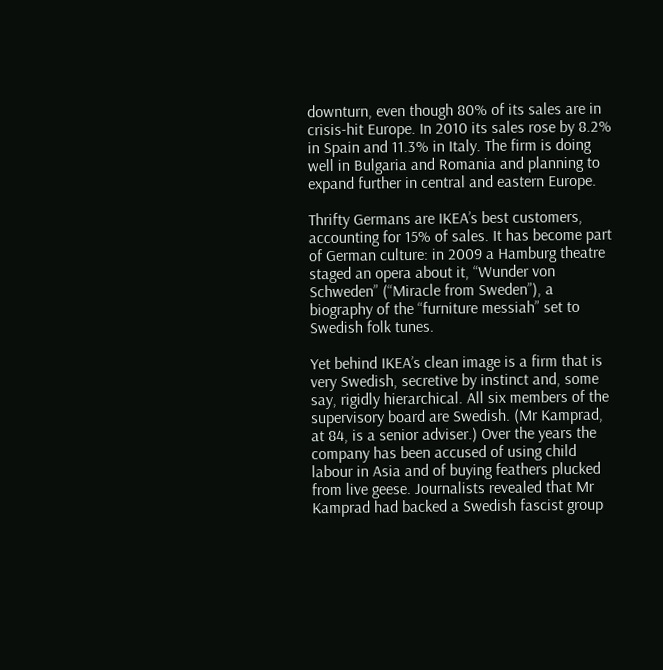downturn, even though 80% of its sales are in crisis-hit Europe. In 2010 its sales rose by 8.2% in Spain and 11.3% in Italy. The firm is doing well in Bulgaria and Romania and planning to expand further in central and eastern Europe.

Thrifty Germans are IKEA’s best customers, accounting for 15% of sales. It has become part of German culture: in 2009 a Hamburg theatre staged an opera about it, “Wunder von Schweden” (“Miracle from Sweden”), a biography of the “furniture messiah” set to Swedish folk tunes.

Yet behind IKEA’s clean image is a firm that is very Swedish, secretive by instinct and, some say, rigidly hierarchical. All six members of the supervisory board are Swedish. (Mr Kamprad, at 84, is a senior adviser.) Over the years the company has been accused of using child labour in Asia and of buying feathers plucked from live geese. Journalists revealed that Mr Kamprad had backed a Swedish fascist group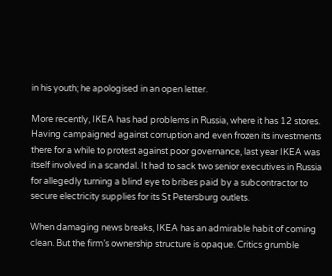in his youth; he apologised in an open letter.

More recently, IKEA has had problems in Russia, where it has 12 stores. Having campaigned against corruption and even frozen its investments there for a while to protest against poor governance, last year IKEA was itself involved in a scandal. It had to sack two senior executives in Russia for allegedly turning a blind eye to bribes paid by a subcontractor to secure electricity supplies for its St Petersburg outlets.

When damaging news breaks, IKEA has an admirable habit of coming clean. But the firm’s ownership structure is opaque. Critics grumble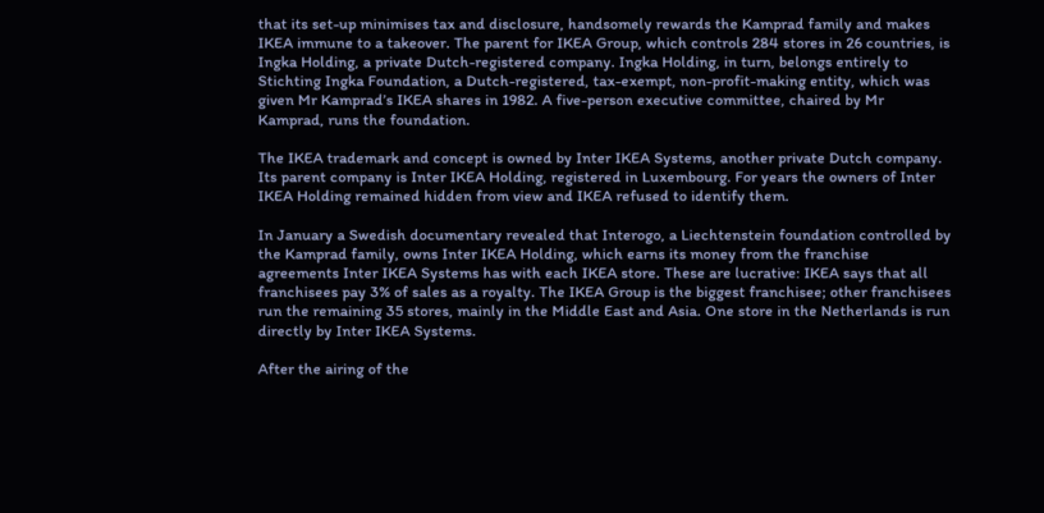that its set-up minimises tax and disclosure, handsomely rewards the Kamprad family and makes IKEA immune to a takeover. The parent for IKEA Group, which controls 284 stores in 26 countries, is Ingka Holding, a private Dutch-registered company. Ingka Holding, in turn, belongs entirely to Stichting Ingka Foundation, a Dutch-registered, tax-exempt, non-profit-making entity, which was given Mr Kamprad’s IKEA shares in 1982. A five-person executive committee, chaired by Mr Kamprad, runs the foundation.

The IKEA trademark and concept is owned by Inter IKEA Systems, another private Dutch company. Its parent company is Inter IKEA Holding, registered in Luxembourg. For years the owners of Inter IKEA Holding remained hidden from view and IKEA refused to identify them.

In January a Swedish documentary revealed that Interogo, a Liechtenstein foundation controlled by the Kamprad family, owns Inter IKEA Holding, which earns its money from the franchise agreements Inter IKEA Systems has with each IKEA store. These are lucrative: IKEA says that all franchisees pay 3% of sales as a royalty. The IKEA Group is the biggest franchisee; other franchisees run the remaining 35 stores, mainly in the Middle East and Asia. One store in the Netherlands is run directly by Inter IKEA Systems.

After the airing of the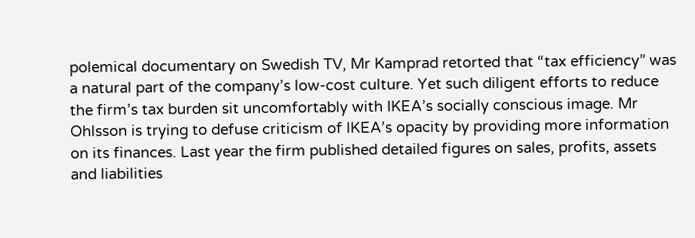polemical documentary on Swedish TV, Mr Kamprad retorted that “tax efficiency” was a natural part of the company’s low-cost culture. Yet such diligent efforts to reduce the firm’s tax burden sit uncomfortably with IKEA’s socially conscious image. Mr Ohlsson is trying to defuse criticism of IKEA’s opacity by providing more information on its finances. Last year the firm published detailed figures on sales, profits, assets and liabilities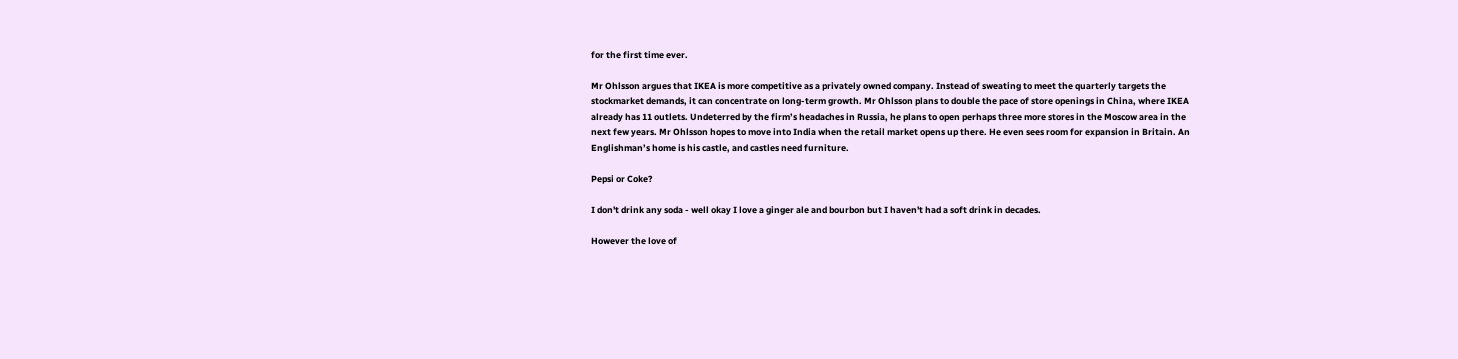for the first time ever.

Mr Ohlsson argues that IKEA is more competitive as a privately owned company. Instead of sweating to meet the quarterly targets the stockmarket demands, it can concentrate on long-term growth. Mr Ohlsson plans to double the pace of store openings in China, where IKEA already has 11 outlets. Undeterred by the firm’s headaches in Russia, he plans to open perhaps three more stores in the Moscow area in the next few years. Mr Ohlsson hopes to move into India when the retail market opens up there. He even sees room for expansion in Britain. An Englishman’s home is his castle, and castles need furniture.

Pepsi or Coke?

I don't drink any soda - well okay I love a ginger ale and bourbon but I haven't had a soft drink in decades.

However the love of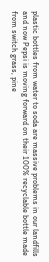plastic bottles from water to soda are massive problems in our landfills and now Pepsi is moving forward on their 100% recyclable bottle made from switch grass, pine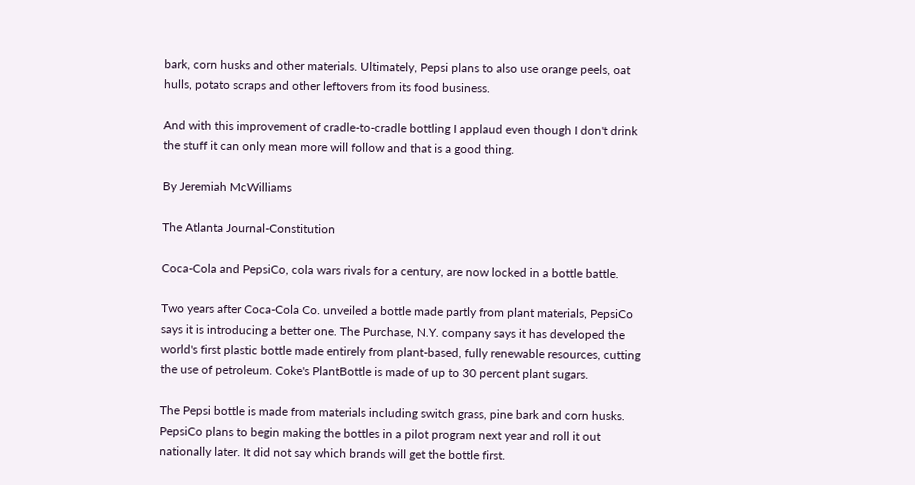bark, corn husks and other materials. Ultimately, Pepsi plans to also use orange peels, oat hulls, potato scraps and other leftovers from its food business.

And with this improvement of cradle-to-cradle bottling I applaud even though I don't drink the stuff it can only mean more will follow and that is a good thing.

By Jeremiah McWilliams

The Atlanta Journal-Constitution

Coca-Cola and PepsiCo, cola wars rivals for a century, are now locked in a bottle battle.

Two years after Coca-Cola Co. unveiled a bottle made partly from plant materials, PepsiCo says it is introducing a better one. The Purchase, N.Y. company says it has developed the world's first plastic bottle made entirely from plant-based, fully renewable resources, cutting the use of petroleum. Coke's PlantBottle is made of up to 30 percent plant sugars.

The Pepsi bottle is made from materials including switch grass, pine bark and corn husks. PepsiCo plans to begin making the bottles in a pilot program next year and roll it out nationally later. It did not say which brands will get the bottle first.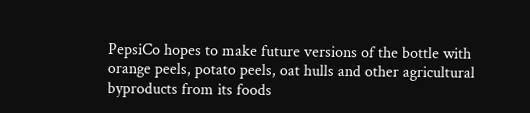PepsiCo hopes to make future versions of the bottle with orange peels, potato peels, oat hulls and other agricultural byproducts from its foods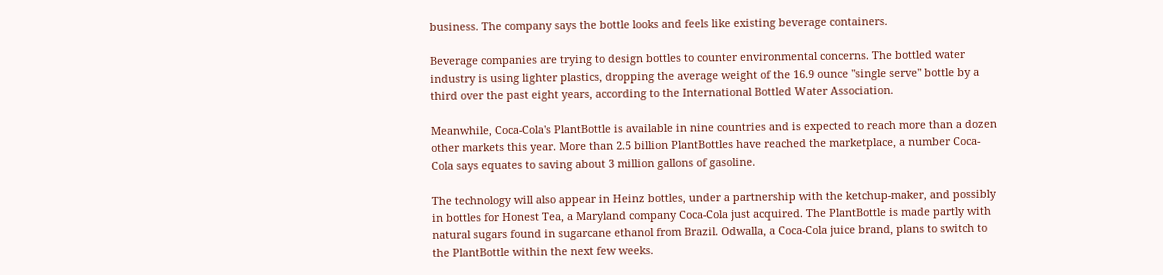business. The company says the bottle looks and feels like existing beverage containers.

Beverage companies are trying to design bottles to counter environmental concerns. The bottled water industry is using lighter plastics, dropping the average weight of the 16.9 ounce "single serve" bottle by a third over the past eight years, according to the International Bottled Water Association.

Meanwhile, Coca-Cola's PlantBottle is available in nine countries and is expected to reach more than a dozen other markets this year. More than 2.5 billion PlantBottles have reached the marketplace, a number Coca-Cola says equates to saving about 3 million gallons of gasoline.

The technology will also appear in Heinz bottles, under a partnership with the ketchup-maker, and possibly in bottles for Honest Tea, a Maryland company Coca-Cola just acquired. The PlantBottle is made partly with natural sugars found in sugarcane ethanol from Brazil. Odwalla, a Coca-Cola juice brand, plans to switch to the PlantBottle within the next few weeks.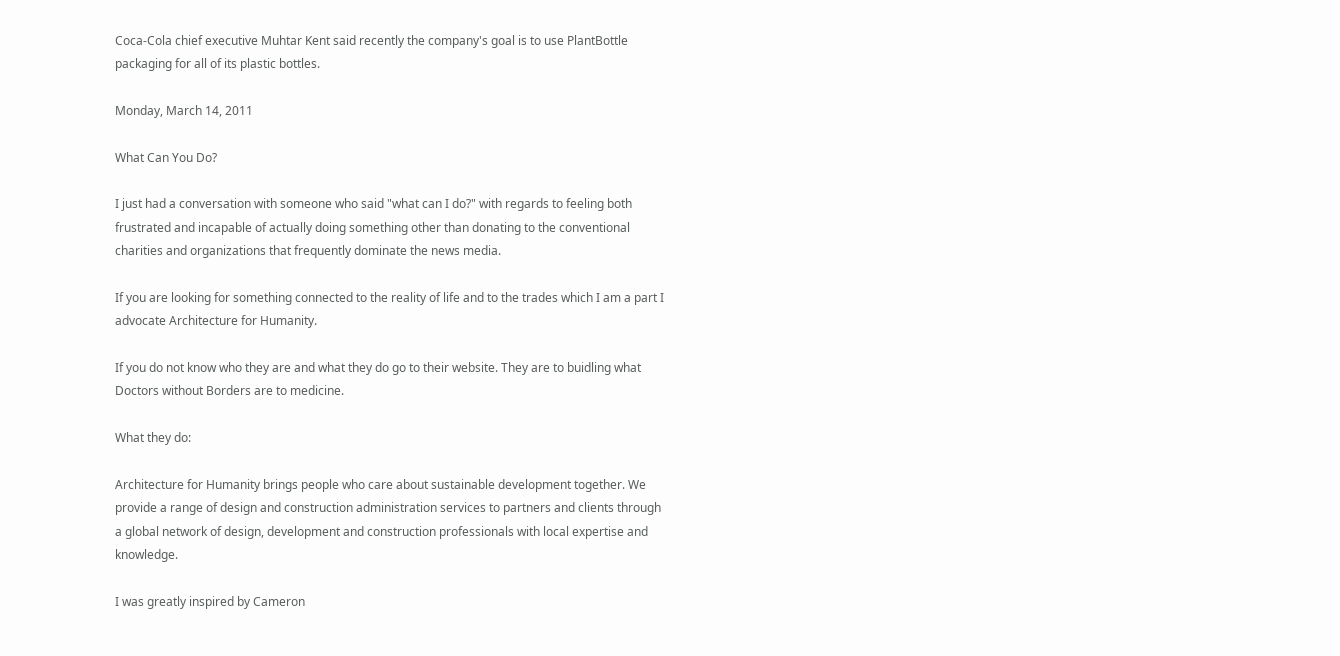Coca-Cola chief executive Muhtar Kent said recently the company's goal is to use PlantBottle packaging for all of its plastic bottles.

Monday, March 14, 2011

What Can You Do?

I just had a conversation with someone who said "what can I do?" with regards to feeling both frustrated and incapable of actually doing something other than donating to the conventional charities and organizations that frequently dominate the news media.

If you are looking for something connected to the reality of life and to the trades which I am a part I advocate Architecture for Humanity.

If you do not know who they are and what they do go to their website. They are to buidling what Doctors without Borders are to medicine.

What they do:

Architecture for Humanity brings people who care about sustainable development together. We provide a range of design and construction administration services to partners and clients through a global network of design, development and construction professionals with local expertise and knowledge.

I was greatly inspired by Cameron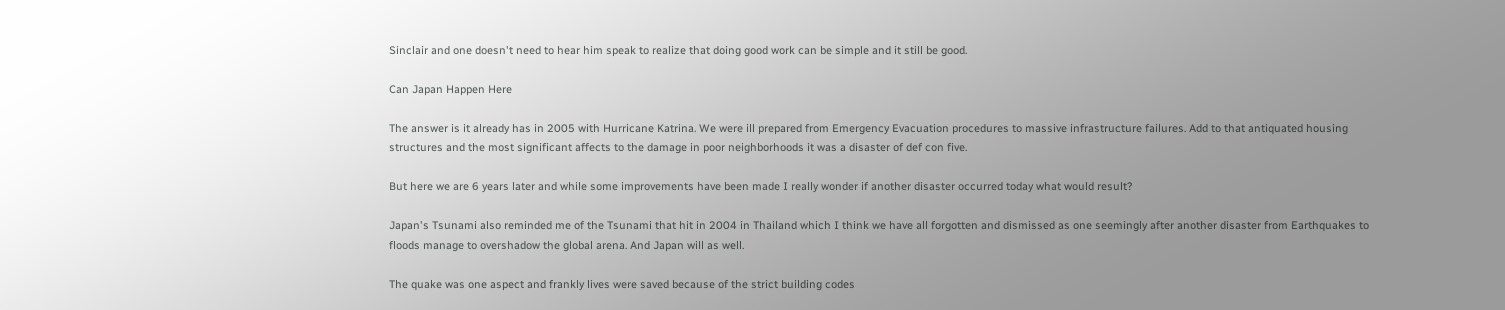Sinclair and one doesn't need to hear him speak to realize that doing good work can be simple and it still be good.

Can Japan Happen Here

The answer is it already has in 2005 with Hurricane Katrina. We were ill prepared from Emergency Evacuation procedures to massive infrastructure failures. Add to that antiquated housing structures and the most significant affects to the damage in poor neighborhoods it was a disaster of def con five.

But here we are 6 years later and while some improvements have been made I really wonder if another disaster occurred today what would result?

Japan's Tsunami also reminded me of the Tsunami that hit in 2004 in Thailand which I think we have all forgotten and dismissed as one seemingly after another disaster from Earthquakes to floods manage to overshadow the global arena. And Japan will as well.

The quake was one aspect and frankly lives were saved because of the strict building codes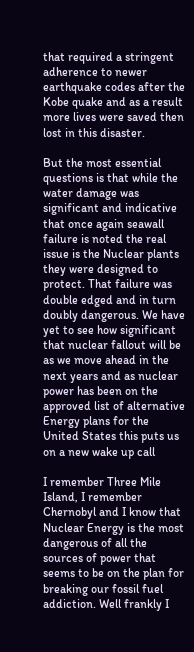that required a stringent adherence to newer earthquake codes after the Kobe quake and as a result more lives were saved then lost in this disaster.

But the most essential questions is that while the water damage was significant and indicative that once again seawall failure is noted the real issue is the Nuclear plants they were designed to protect. That failure was double edged and in turn doubly dangerous. We have yet to see how significant that nuclear fallout will be as we move ahead in the next years and as nuclear power has been on the approved list of alternative Energy plans for the United States this puts us on a new wake up call

I remember Three Mile Island, I remember Chernobyl and I know that Nuclear Energy is the most dangerous of all the sources of power that seems to be on the plan for breaking our fossil fuel addiction. Well frankly I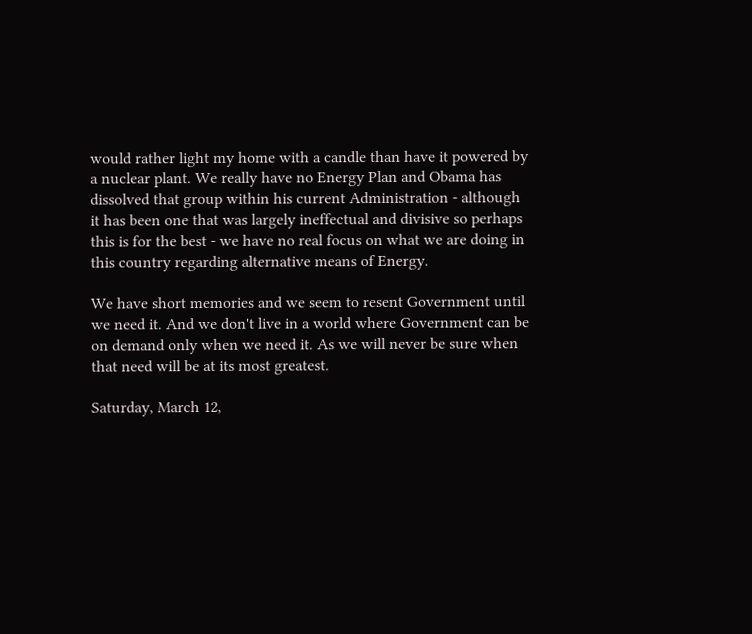would rather light my home with a candle than have it powered by a nuclear plant. We really have no Energy Plan and Obama has dissolved that group within his current Administration - although it has been one that was largely ineffectual and divisive so perhaps this is for the best - we have no real focus on what we are doing in this country regarding alternative means of Energy.

We have short memories and we seem to resent Government until we need it. And we don't live in a world where Government can be on demand only when we need it. As we will never be sure when that need will be at its most greatest.

Saturday, March 12,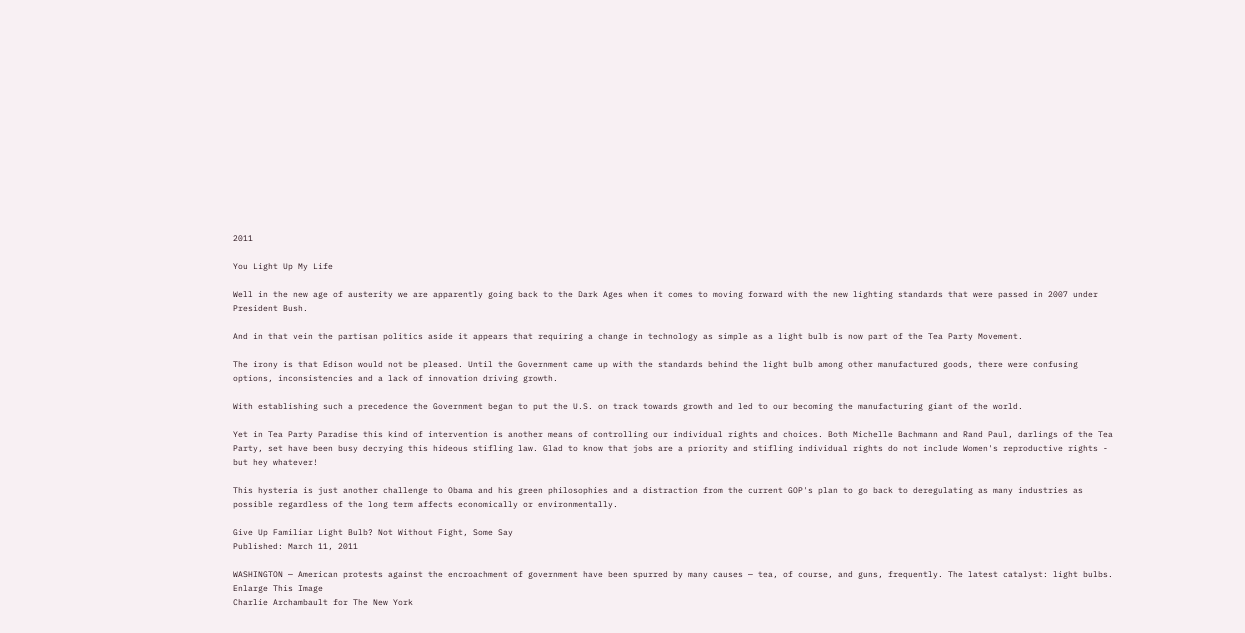2011

You Light Up My Life

Well in the new age of austerity we are apparently going back to the Dark Ages when it comes to moving forward with the new lighting standards that were passed in 2007 under President Bush.

And in that vein the partisan politics aside it appears that requiring a change in technology as simple as a light bulb is now part of the Tea Party Movement.

The irony is that Edison would not be pleased. Until the Government came up with the standards behind the light bulb among other manufactured goods, there were confusing options, inconsistencies and a lack of innovation driving growth.

With establishing such a precedence the Government began to put the U.S. on track towards growth and led to our becoming the manufacturing giant of the world.

Yet in Tea Party Paradise this kind of intervention is another means of controlling our individual rights and choices. Both Michelle Bachmann and Rand Paul, darlings of the Tea Party, set have been busy decrying this hideous stifling law. Glad to know that jobs are a priority and stifling individual rights do not include Women's reproductive rights - but hey whatever!

This hysteria is just another challenge to Obama and his green philosophies and a distraction from the current GOP's plan to go back to deregulating as many industries as possible regardless of the long term affects economically or environmentally.

Give Up Familiar Light Bulb? Not Without Fight, Some Say
Published: March 11, 2011

WASHINGTON — American protests against the encroachment of government have been spurred by many causes — tea, of course, and guns, frequently. The latest catalyst: light bulbs.
Enlarge This Image
Charlie Archambault for The New York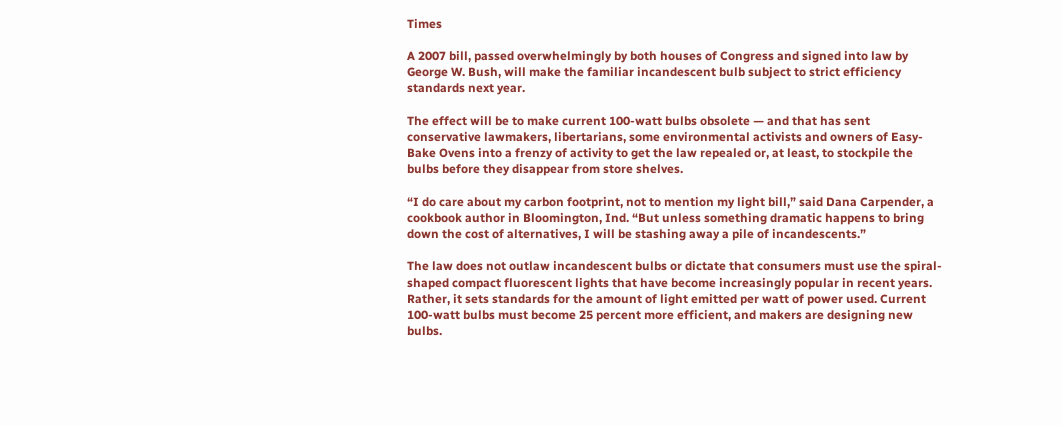Times

A 2007 bill, passed overwhelmingly by both houses of Congress and signed into law by George W. Bush, will make the familiar incandescent bulb subject to strict efficiency standards next year.

The effect will be to make current 100-watt bulbs obsolete — and that has sent conservative lawmakers, libertarians, some environmental activists and owners of Easy-Bake Ovens into a frenzy of activity to get the law repealed or, at least, to stockpile the bulbs before they disappear from store shelves.

“I do care about my carbon footprint, not to mention my light bill,” said Dana Carpender, a cookbook author in Bloomington, Ind. “But unless something dramatic happens to bring down the cost of alternatives, I will be stashing away a pile of incandescents.”

The law does not outlaw incandescent bulbs or dictate that consumers must use the spiral-shaped compact fluorescent lights that have become increasingly popular in recent years. Rather, it sets standards for the amount of light emitted per watt of power used. Current 100-watt bulbs must become 25 percent more efficient, and makers are designing new bulbs.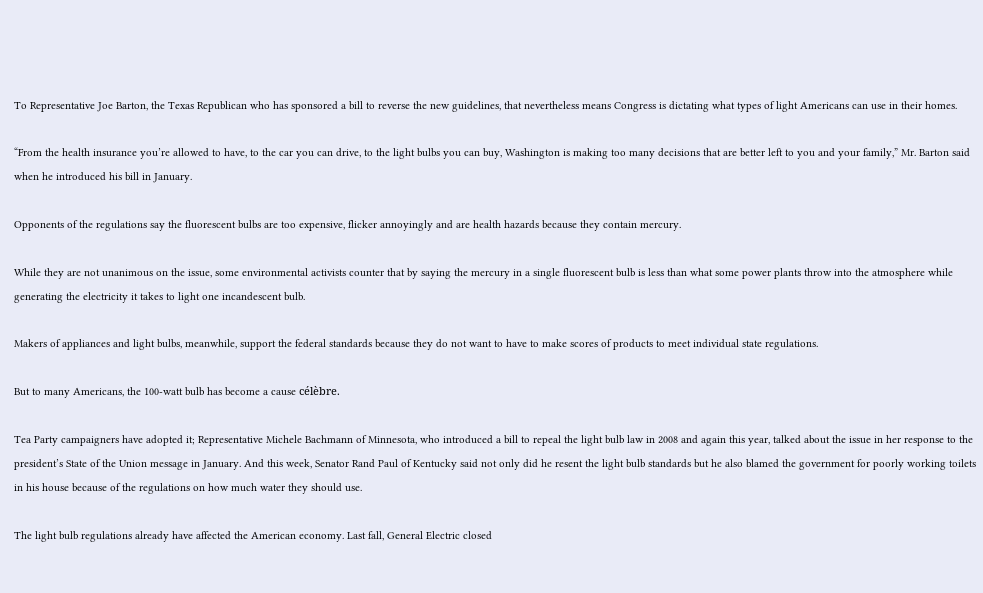To Representative Joe Barton, the Texas Republican who has sponsored a bill to reverse the new guidelines, that nevertheless means Congress is dictating what types of light Americans can use in their homes.

“From the health insurance you’re allowed to have, to the car you can drive, to the light bulbs you can buy, Washington is making too many decisions that are better left to you and your family,” Mr. Barton said when he introduced his bill in January.

Opponents of the regulations say the fluorescent bulbs are too expensive, flicker annoyingly and are health hazards because they contain mercury.

While they are not unanimous on the issue, some environmental activists counter that by saying the mercury in a single fluorescent bulb is less than what some power plants throw into the atmosphere while generating the electricity it takes to light one incandescent bulb.

Makers of appliances and light bulbs, meanwhile, support the federal standards because they do not want to have to make scores of products to meet individual state regulations.

But to many Americans, the 100-watt bulb has become a cause célèbre.

Tea Party campaigners have adopted it; Representative Michele Bachmann of Minnesota, who introduced a bill to repeal the light bulb law in 2008 and again this year, talked about the issue in her response to the president’s State of the Union message in January. And this week, Senator Rand Paul of Kentucky said not only did he resent the light bulb standards but he also blamed the government for poorly working toilets in his house because of the regulations on how much water they should use.

The light bulb regulations already have affected the American economy. Last fall, General Electric closed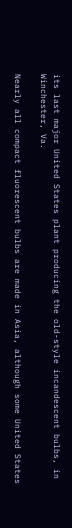its last major United States plant producing the old-style incandescent bulbs, in Winchester, Va.

Nearly all compact fluorescent bulbs are made in Asia, although some United States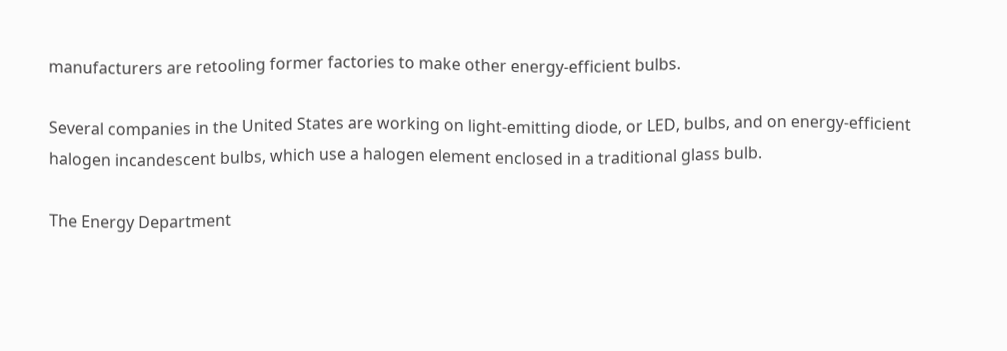manufacturers are retooling former factories to make other energy-efficient bulbs.

Several companies in the United States are working on light-emitting diode, or LED, bulbs, and on energy-efficient halogen incandescent bulbs, which use a halogen element enclosed in a traditional glass bulb.

The Energy Department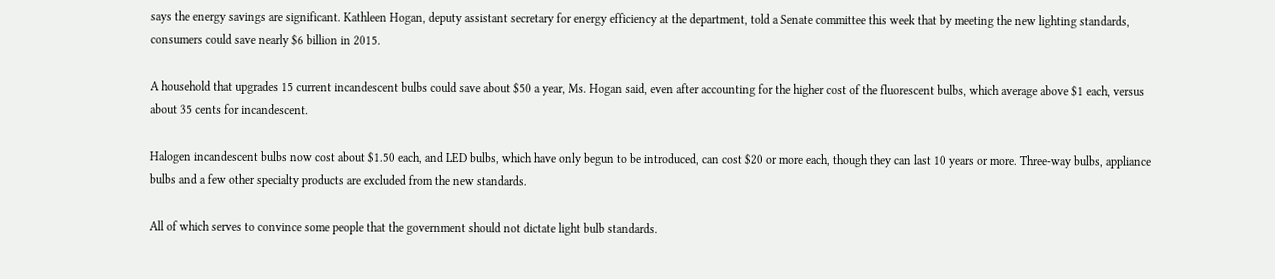says the energy savings are significant. Kathleen Hogan, deputy assistant secretary for energy efficiency at the department, told a Senate committee this week that by meeting the new lighting standards, consumers could save nearly $6 billion in 2015.

A household that upgrades 15 current incandescent bulbs could save about $50 a year, Ms. Hogan said, even after accounting for the higher cost of the fluorescent bulbs, which average above $1 each, versus about 35 cents for incandescent.

Halogen incandescent bulbs now cost about $1.50 each, and LED bulbs, which have only begun to be introduced, can cost $20 or more each, though they can last 10 years or more. Three-way bulbs, appliance bulbs and a few other specialty products are excluded from the new standards.

All of which serves to convince some people that the government should not dictate light bulb standards.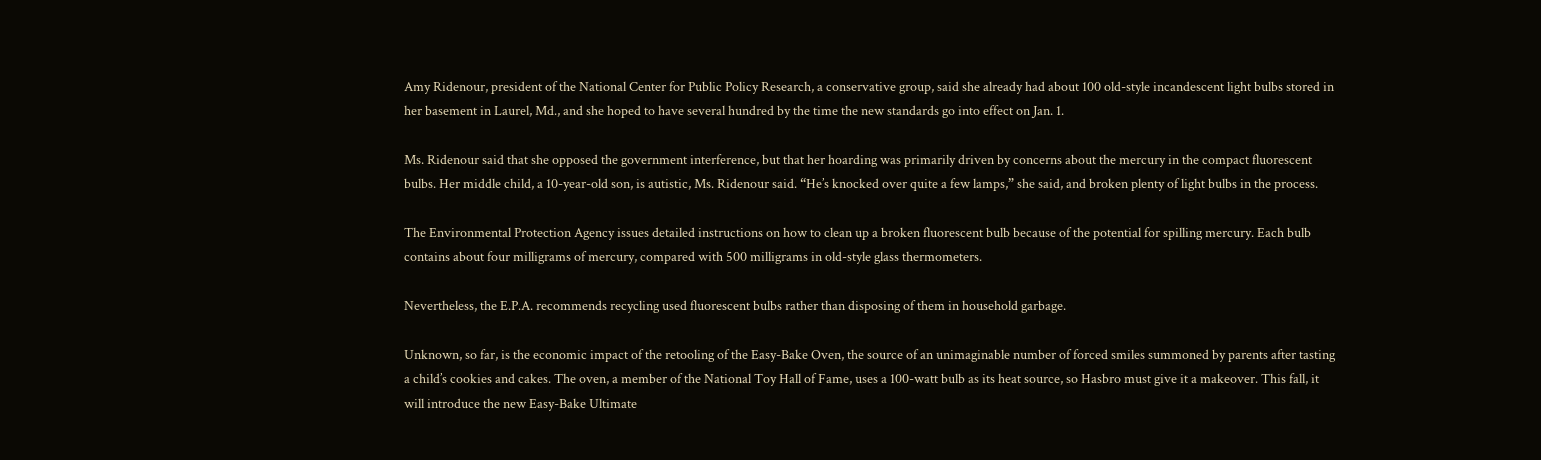Amy Ridenour, president of the National Center for Public Policy Research, a conservative group, said she already had about 100 old-style incandescent light bulbs stored in her basement in Laurel, Md., and she hoped to have several hundred by the time the new standards go into effect on Jan. 1.

Ms. Ridenour said that she opposed the government interference, but that her hoarding was primarily driven by concerns about the mercury in the compact fluorescent bulbs. Her middle child, a 10-year-old son, is autistic, Ms. Ridenour said. “He’s knocked over quite a few lamps,” she said, and broken plenty of light bulbs in the process.

The Environmental Protection Agency issues detailed instructions on how to clean up a broken fluorescent bulb because of the potential for spilling mercury. Each bulb contains about four milligrams of mercury, compared with 500 milligrams in old-style glass thermometers.

Nevertheless, the E.P.A. recommends recycling used fluorescent bulbs rather than disposing of them in household garbage.

Unknown, so far, is the economic impact of the retooling of the Easy-Bake Oven, the source of an unimaginable number of forced smiles summoned by parents after tasting a child’s cookies and cakes. The oven, a member of the National Toy Hall of Fame, uses a 100-watt bulb as its heat source, so Hasbro must give it a makeover. This fall, it will introduce the new Easy-Bake Ultimate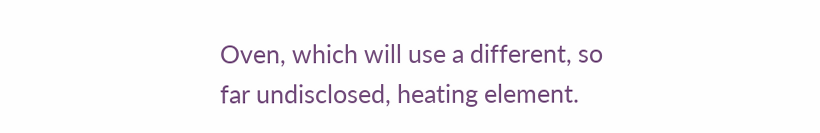Oven, which will use a different, so far undisclosed, heating element.